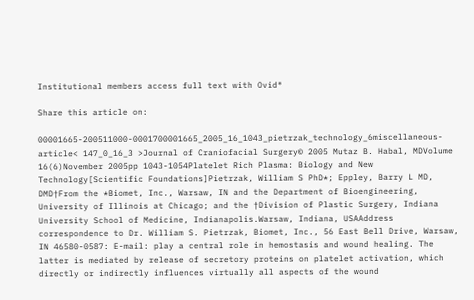Institutional members access full text with Ovid®

Share this article on:

00001665-200511000-0001700001665_2005_16_1043_pietrzak_technology_6miscellaneous-article< 147_0_16_3 >Journal of Craniofacial Surgery© 2005 Mutaz B. Habal, MDVolume 16(6)November 2005pp 1043-1054Platelet Rich Plasma: Biology and New Technology[Scientific Foundations]Pietrzak, William S PhD*; Eppley, Barry L MD, DMD†From the *Biomet, Inc., Warsaw, IN and the Department of Bioengineering, University of Illinois at Chicago; and the †Division of Plastic Surgery, Indiana University School of Medicine, Indianapolis.Warsaw, Indiana, USAAddress correspondence to Dr. William S. Pietrzak, Biomet, Inc., 56 East Bell Drive, Warsaw, IN 46580-0587: E-mail: play a central role in hemostasis and wound healing. The latter is mediated by release of secretory proteins on platelet activation, which directly or indirectly influences virtually all aspects of the wound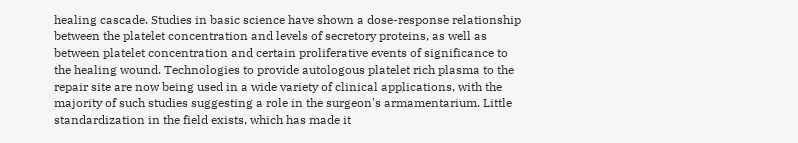healing cascade. Studies in basic science have shown a dose-response relationship between the platelet concentration and levels of secretory proteins, as well as between platelet concentration and certain proliferative events of significance to the healing wound. Technologies to provide autologous platelet rich plasma to the repair site are now being used in a wide variety of clinical applications, with the majority of such studies suggesting a role in the surgeon's armamentarium. Little standardization in the field exists, which has made it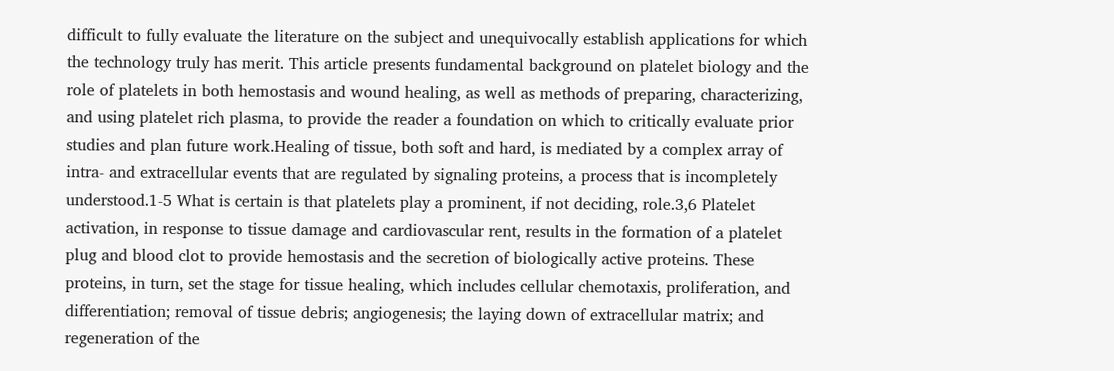difficult to fully evaluate the literature on the subject and unequivocally establish applications for which the technology truly has merit. This article presents fundamental background on platelet biology and the role of platelets in both hemostasis and wound healing, as well as methods of preparing, characterizing, and using platelet rich plasma, to provide the reader a foundation on which to critically evaluate prior studies and plan future work.Healing of tissue, both soft and hard, is mediated by a complex array of intra- and extracellular events that are regulated by signaling proteins, a process that is incompletely understood.1-5 What is certain is that platelets play a prominent, if not deciding, role.3,6 Platelet activation, in response to tissue damage and cardiovascular rent, results in the formation of a platelet plug and blood clot to provide hemostasis and the secretion of biologically active proteins. These proteins, in turn, set the stage for tissue healing, which includes cellular chemotaxis, proliferation, and differentiation; removal of tissue debris; angiogenesis; the laying down of extracellular matrix; and regeneration of the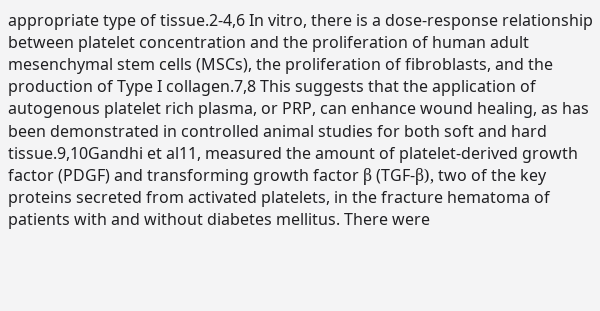appropriate type of tissue.2-4,6 In vitro, there is a dose-response relationship between platelet concentration and the proliferation of human adult mesenchymal stem cells (MSCs), the proliferation of fibroblasts, and the production of Type I collagen.7,8 This suggests that the application of autogenous platelet rich plasma, or PRP, can enhance wound healing, as has been demonstrated in controlled animal studies for both soft and hard tissue.9,10Gandhi et al11, measured the amount of platelet-derived growth factor (PDGF) and transforming growth factor β (TGF-β), two of the key proteins secreted from activated platelets, in the fracture hematoma of patients with and without diabetes mellitus. There were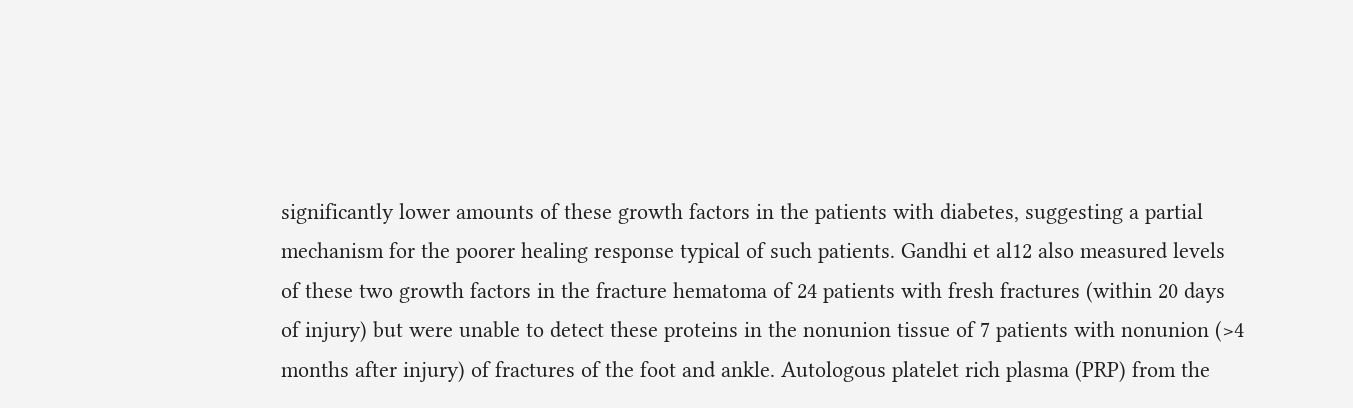significantly lower amounts of these growth factors in the patients with diabetes, suggesting a partial mechanism for the poorer healing response typical of such patients. Gandhi et al12 also measured levels of these two growth factors in the fracture hematoma of 24 patients with fresh fractures (within 20 days of injury) but were unable to detect these proteins in the nonunion tissue of 7 patients with nonunion (>4 months after injury) of fractures of the foot and ankle. Autologous platelet rich plasma (PRP) from the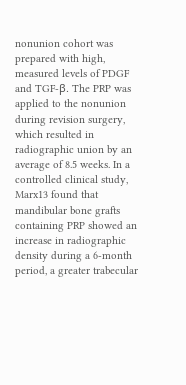nonunion cohort was prepared with high, measured levels of PDGF and TGF-β. The PRP was applied to the nonunion during revision surgery, which resulted in radiographic union by an average of 8.5 weeks. In a controlled clinical study, Marx13 found that mandibular bone grafts containing PRP showed an increase in radiographic density during a 6-month period, a greater trabecular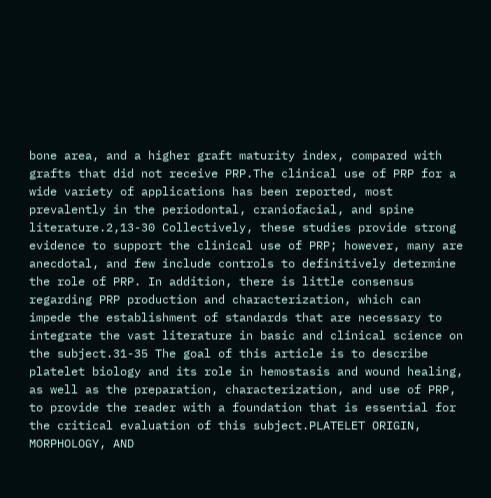bone area, and a higher graft maturity index, compared with grafts that did not receive PRP.The clinical use of PRP for a wide variety of applications has been reported, most prevalently in the periodontal, craniofacial, and spine literature.2,13-30 Collectively, these studies provide strong evidence to support the clinical use of PRP; however, many are anecdotal, and few include controls to definitively determine the role of PRP. In addition, there is little consensus regarding PRP production and characterization, which can impede the establishment of standards that are necessary to integrate the vast literature in basic and clinical science on the subject.31-35 The goal of this article is to describe platelet biology and its role in hemostasis and wound healing, as well as the preparation, characterization, and use of PRP, to provide the reader with a foundation that is essential for the critical evaluation of this subject.PLATELET ORIGIN, MORPHOLOGY, AND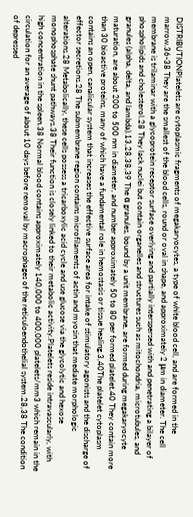DISTRIBUTIONPlatelets are cytoplasmic fragments of megakaryocytes, a type of white blood cell, and are formed in the marrow.36-38 They are the smallest of the blood cells, round or oval in shape, and approximately 2 μm in diameter. The cell membrane is trilaminar with a glycoprotein receptor surface overlying and partially interspersed with and penetrating a bilayer of phospholipids and cholesterol.28 They lack nuclei but contain organelles and structures such as mitochondria, microtubules, and granules (alpha, delta, and lambda).13,28,38,39 The α granules, bound by a unit membrane, are formed during megakaryocyte maturation, are about 200 to 500 nm in diameter, and number approximately 50 to 80 per formed platelet.40 They contain more than 30 bioactive proteins, many of which have a fundamental role in hemostasis or tissue healing.3,40The platelet cytoplasm contains an open, canalicular system that increases the effective surface area for intake of stimulatory agonists and the discharge of effector secretions.28 The submembrane region contains microfilaments of actin and myosin that mediate morphologic alterations.28 Metabolically, these cells possess a tricarboxylic acid cycle and use glucose via the glycolytic and hexose monophosphate shunt pathways.38 Their function is closely linked to their metabolic activity.Platelets reside intravascularly, with high concentration in the spleen.38 Normal blood contains approximately 140,000 to 400,000 platelets/mm3 which remain in the circulation for an average of about 10 days before removal by macrophages of the reticuloendothelial system.28,38 The condition of depressed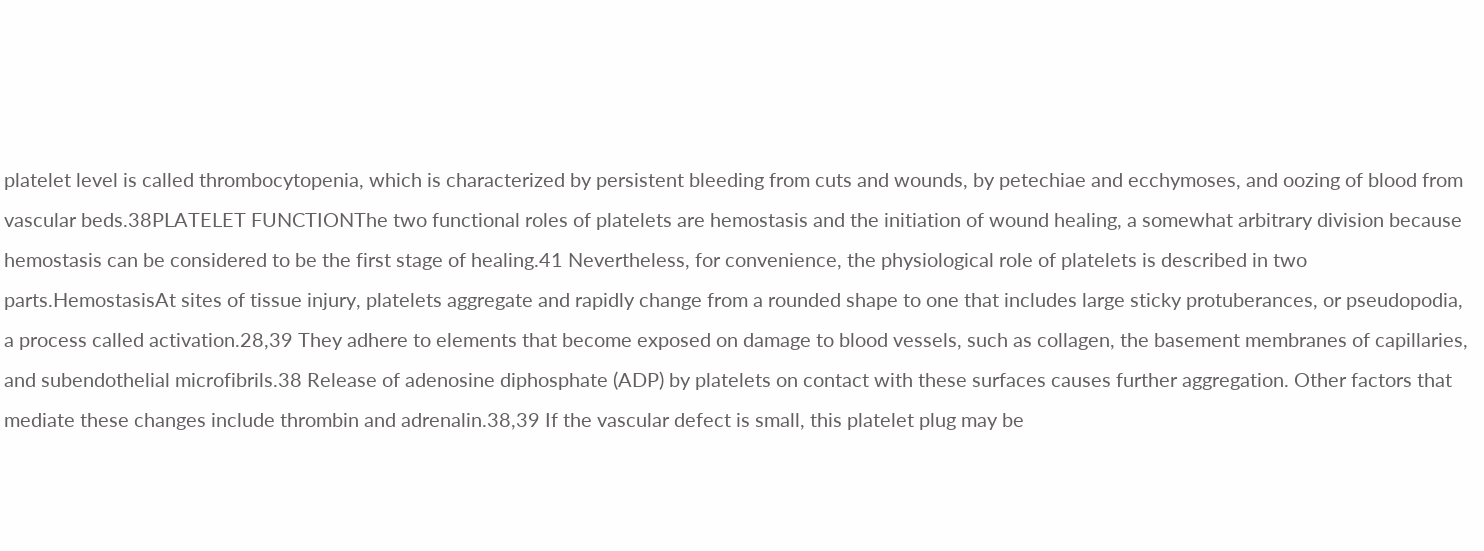platelet level is called thrombocytopenia, which is characterized by persistent bleeding from cuts and wounds, by petechiae and ecchymoses, and oozing of blood from vascular beds.38PLATELET FUNCTIONThe two functional roles of platelets are hemostasis and the initiation of wound healing, a somewhat arbitrary division because hemostasis can be considered to be the first stage of healing.41 Nevertheless, for convenience, the physiological role of platelets is described in two parts.HemostasisAt sites of tissue injury, platelets aggregate and rapidly change from a rounded shape to one that includes large sticky protuberances, or pseudopodia, a process called activation.28,39 They adhere to elements that become exposed on damage to blood vessels, such as collagen, the basement membranes of capillaries, and subendothelial microfibrils.38 Release of adenosine diphosphate (ADP) by platelets on contact with these surfaces causes further aggregation. Other factors that mediate these changes include thrombin and adrenalin.38,39 If the vascular defect is small, this platelet plug may be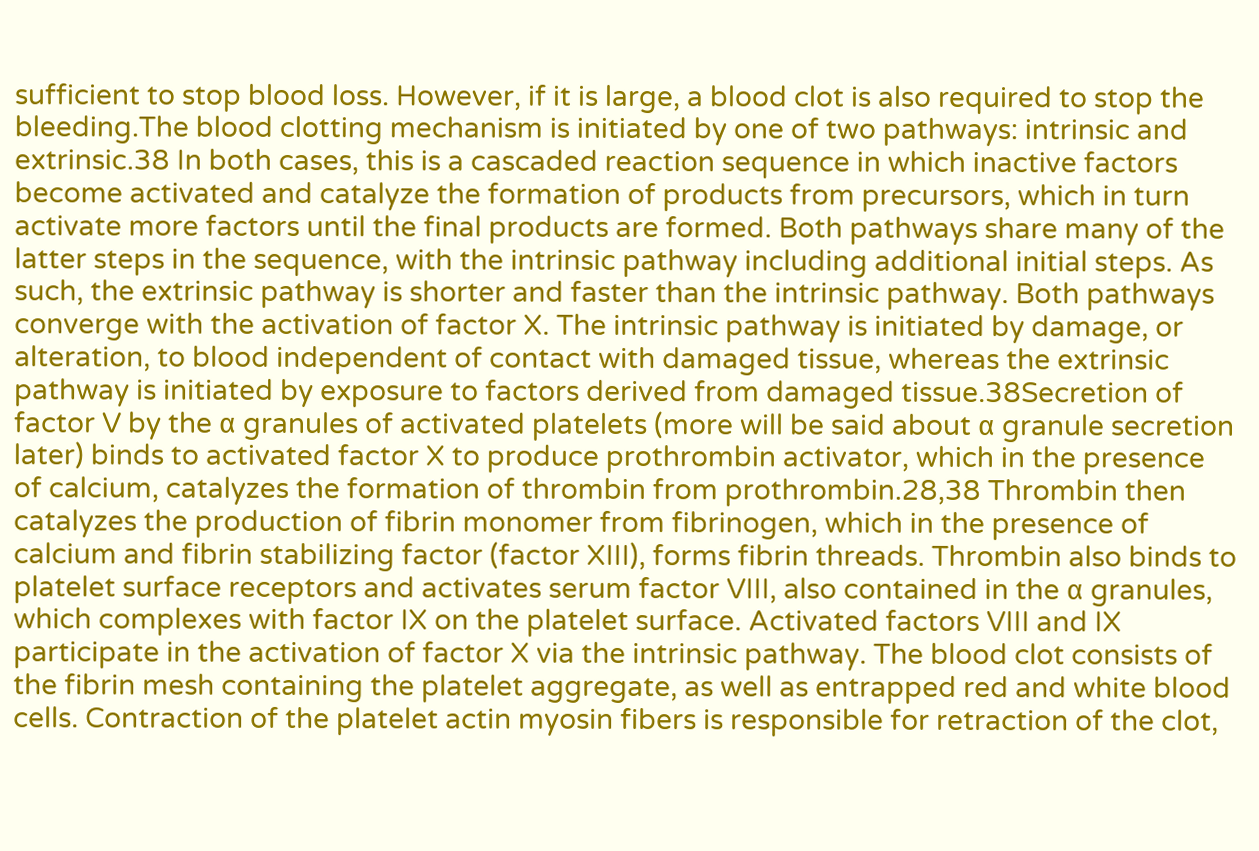sufficient to stop blood loss. However, if it is large, a blood clot is also required to stop the bleeding.The blood clotting mechanism is initiated by one of two pathways: intrinsic and extrinsic.38 In both cases, this is a cascaded reaction sequence in which inactive factors become activated and catalyze the formation of products from precursors, which in turn activate more factors until the final products are formed. Both pathways share many of the latter steps in the sequence, with the intrinsic pathway including additional initial steps. As such, the extrinsic pathway is shorter and faster than the intrinsic pathway. Both pathways converge with the activation of factor X. The intrinsic pathway is initiated by damage, or alteration, to blood independent of contact with damaged tissue, whereas the extrinsic pathway is initiated by exposure to factors derived from damaged tissue.38Secretion of factor V by the α granules of activated platelets (more will be said about α granule secretion later) binds to activated factor X to produce prothrombin activator, which in the presence of calcium, catalyzes the formation of thrombin from prothrombin.28,38 Thrombin then catalyzes the production of fibrin monomer from fibrinogen, which in the presence of calcium and fibrin stabilizing factor (factor XIII), forms fibrin threads. Thrombin also binds to platelet surface receptors and activates serum factor VIII, also contained in the α granules, which complexes with factor IX on the platelet surface. Activated factors VIII and IX participate in the activation of factor X via the intrinsic pathway. The blood clot consists of the fibrin mesh containing the platelet aggregate, as well as entrapped red and white blood cells. Contraction of the platelet actin myosin fibers is responsible for retraction of the clot,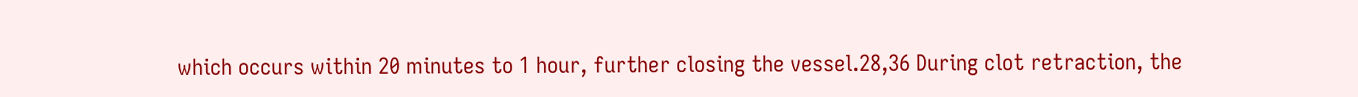which occurs within 20 minutes to 1 hour, further closing the vessel.28,36 During clot retraction, the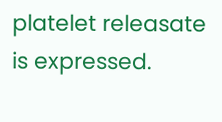platelet releasate is expressed.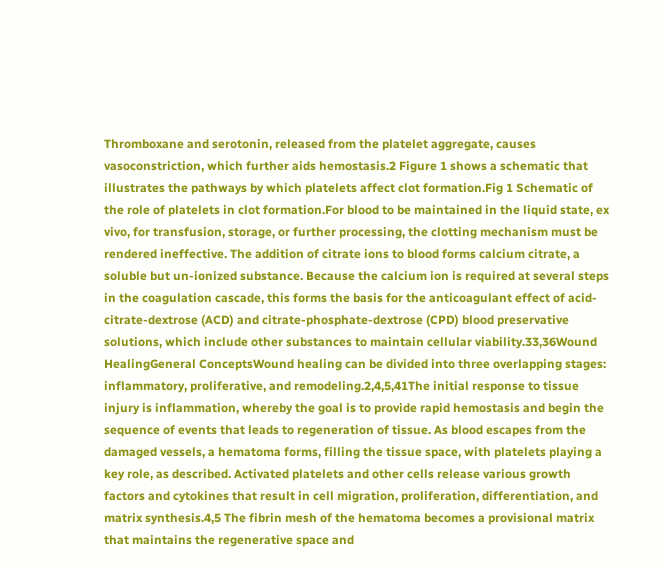Thromboxane and serotonin, released from the platelet aggregate, causes vasoconstriction, which further aids hemostasis.2 Figure 1 shows a schematic that illustrates the pathways by which platelets affect clot formation.Fig 1 Schematic of the role of platelets in clot formation.For blood to be maintained in the liquid state, ex vivo, for transfusion, storage, or further processing, the clotting mechanism must be rendered ineffective. The addition of citrate ions to blood forms calcium citrate, a soluble but un-ionized substance. Because the calcium ion is required at several steps in the coagulation cascade, this forms the basis for the anticoagulant effect of acid-citrate-dextrose (ACD) and citrate-phosphate-dextrose (CPD) blood preservative solutions, which include other substances to maintain cellular viability.33,36Wound HealingGeneral ConceptsWound healing can be divided into three overlapping stages: inflammatory, proliferative, and remodeling.2,4,5,41The initial response to tissue injury is inflammation, whereby the goal is to provide rapid hemostasis and begin the sequence of events that leads to regeneration of tissue. As blood escapes from the damaged vessels, a hematoma forms, filling the tissue space, with platelets playing a key role, as described. Activated platelets and other cells release various growth factors and cytokines that result in cell migration, proliferation, differentiation, and matrix synthesis.4,5 The fibrin mesh of the hematoma becomes a provisional matrix that maintains the regenerative space and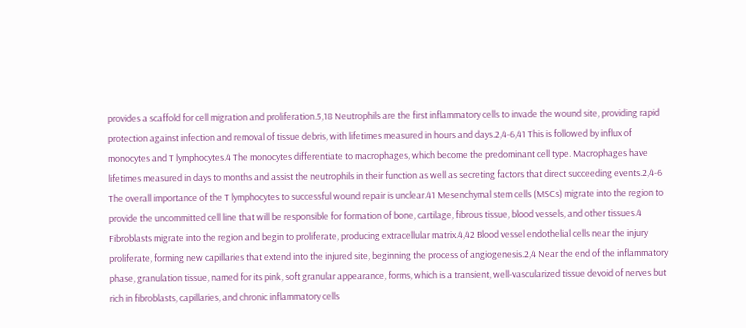provides a scaffold for cell migration and proliferation.5,18 Neutrophils are the first inflammatory cells to invade the wound site, providing rapid protection against infection and removal of tissue debris, with lifetimes measured in hours and days.2,4-6,41 This is followed by influx of monocytes and T lymphocytes.4 The monocytes differentiate to macrophages, which become the predominant cell type. Macrophages have lifetimes measured in days to months and assist the neutrophils in their function as well as secreting factors that direct succeeding events.2,4-6 The overall importance of the T lymphocytes to successful wound repair is unclear.41 Mesenchymal stem cells (MSCs) migrate into the region to provide the uncommitted cell line that will be responsible for formation of bone, cartilage, fibrous tissue, blood vessels, and other tissues.4 Fibroblasts migrate into the region and begin to proliferate, producing extracellular matrix.4,42 Blood vessel endothelial cells near the injury proliferate, forming new capillaries that extend into the injured site, beginning the process of angiogenesis.2,4 Near the end of the inflammatory phase, granulation tissue, named for its pink, soft granular appearance, forms, which is a transient, well-vascularized tissue devoid of nerves but rich in fibroblasts, capillaries, and chronic inflammatory cells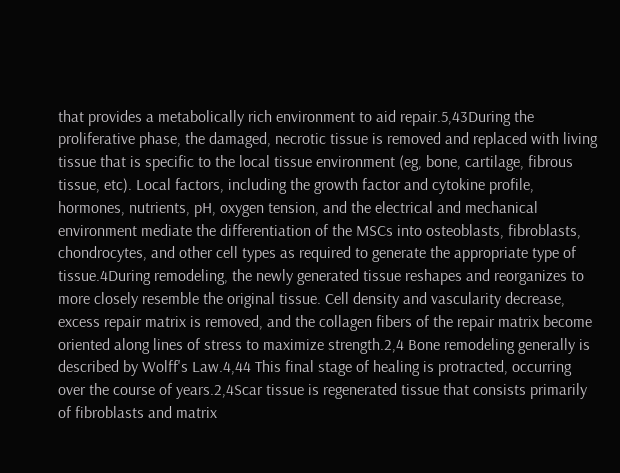that provides a metabolically rich environment to aid repair.5,43During the proliferative phase, the damaged, necrotic tissue is removed and replaced with living tissue that is specific to the local tissue environment (eg, bone, cartilage, fibrous tissue, etc). Local factors, including the growth factor and cytokine profile, hormones, nutrients, pH, oxygen tension, and the electrical and mechanical environment mediate the differentiation of the MSCs into osteoblasts, fibroblasts, chondrocytes, and other cell types as required to generate the appropriate type of tissue.4During remodeling, the newly generated tissue reshapes and reorganizes to more closely resemble the original tissue. Cell density and vascularity decrease, excess repair matrix is removed, and the collagen fibers of the repair matrix become oriented along lines of stress to maximize strength.2,4 Bone remodeling generally is described by Wolff's Law.4,44 This final stage of healing is protracted, occurring over the course of years.2,4Scar tissue is regenerated tissue that consists primarily of fibroblasts and matrix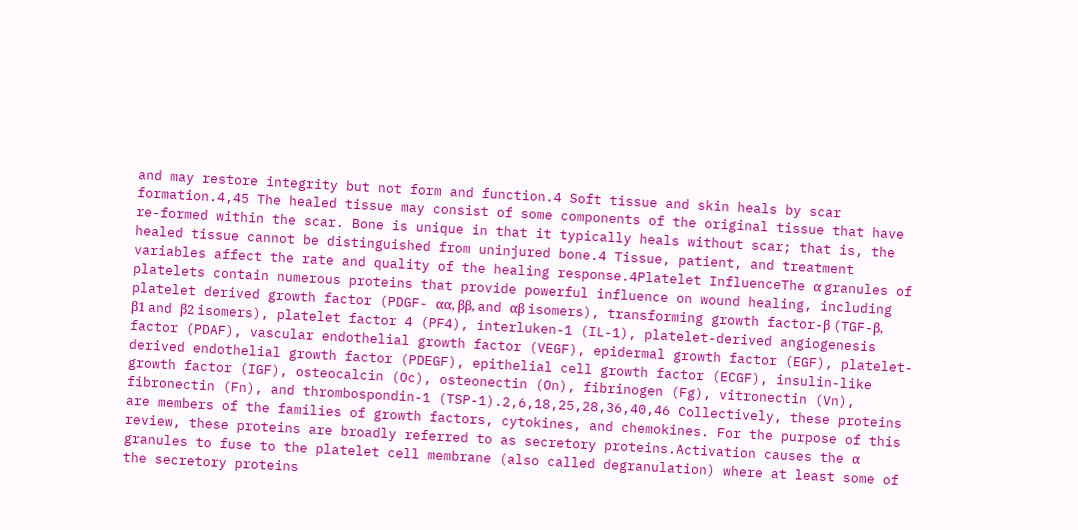and may restore integrity but not form and function.4 Soft tissue and skin heals by scar formation.4,45 The healed tissue may consist of some components of the original tissue that have re-formed within the scar. Bone is unique in that it typically heals without scar; that is, the healed tissue cannot be distinguished from uninjured bone.4 Tissue, patient, and treatment variables affect the rate and quality of the healing response.4Platelet InfluenceThe α granules of platelets contain numerous proteins that provide powerful influence on wound healing, including platelet derived growth factor (PDGF- αα, ββ, and αβ isomers), transforming growth factor-β (TGF-β, β1 and β2 isomers), platelet factor 4 (PF4), interluken-1 (IL-1), platelet-derived angiogenesis factor (PDAF), vascular endothelial growth factor (VEGF), epidermal growth factor (EGF), platelet-derived endothelial growth factor (PDEGF), epithelial cell growth factor (ECGF), insulin-like growth factor (IGF), osteocalcin (Oc), osteonectin (On), fibrinogen (Fg), vitronectin (Vn), fibronectin (Fn), and thrombospondin-1 (TSP-1).2,6,18,25,28,36,40,46 Collectively, these proteins are members of the families of growth factors, cytokines, and chemokines. For the purpose of this review, these proteins are broadly referred to as secretory proteins.Activation causes the α granules to fuse to the platelet cell membrane (also called degranulation) where at least some of the secretory proteins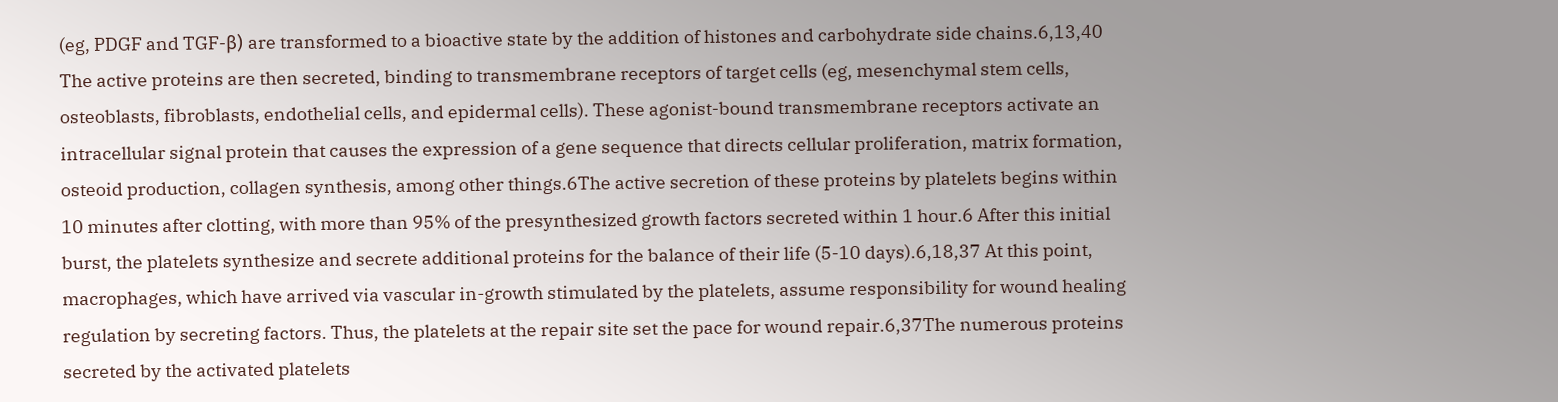(eg, PDGF and TGF-β) are transformed to a bioactive state by the addition of histones and carbohydrate side chains.6,13,40 The active proteins are then secreted, binding to transmembrane receptors of target cells (eg, mesenchymal stem cells, osteoblasts, fibroblasts, endothelial cells, and epidermal cells). These agonist-bound transmembrane receptors activate an intracellular signal protein that causes the expression of a gene sequence that directs cellular proliferation, matrix formation, osteoid production, collagen synthesis, among other things.6The active secretion of these proteins by platelets begins within 10 minutes after clotting, with more than 95% of the presynthesized growth factors secreted within 1 hour.6 After this initial burst, the platelets synthesize and secrete additional proteins for the balance of their life (5-10 days).6,18,37 At this point, macrophages, which have arrived via vascular in-growth stimulated by the platelets, assume responsibility for wound healing regulation by secreting factors. Thus, the platelets at the repair site set the pace for wound repair.6,37The numerous proteins secreted by the activated platelets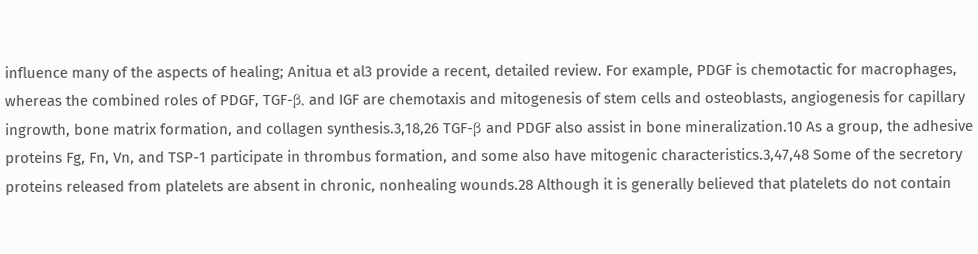influence many of the aspects of healing; Anitua et al3 provide a recent, detailed review. For example, PDGF is chemotactic for macrophages, whereas the combined roles of PDGF, TGF-β, and IGF are chemotaxis and mitogenesis of stem cells and osteoblasts, angiogenesis for capillary ingrowth, bone matrix formation, and collagen synthesis.3,18,26 TGF-β and PDGF also assist in bone mineralization.10 As a group, the adhesive proteins Fg, Fn, Vn, and TSP-1 participate in thrombus formation, and some also have mitogenic characteristics.3,47,48 Some of the secretory proteins released from platelets are absent in chronic, nonhealing wounds.28 Although it is generally believed that platelets do not contain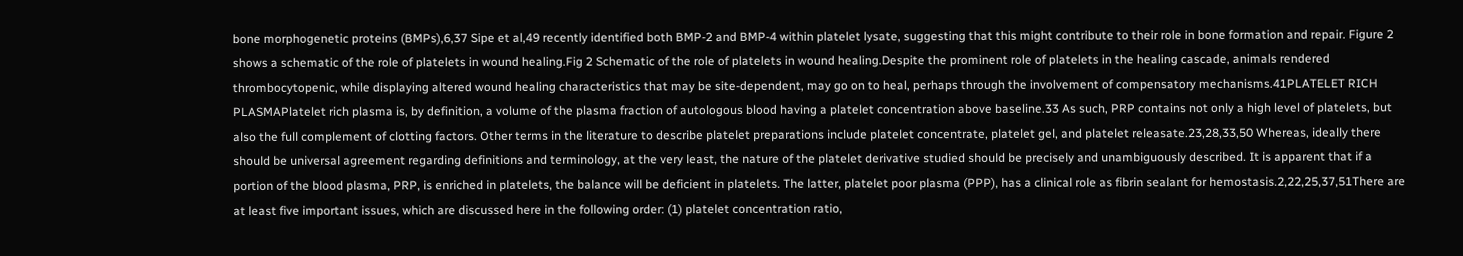bone morphogenetic proteins (BMPs),6,37 Sipe et al,49 recently identified both BMP-2 and BMP-4 within platelet lysate, suggesting that this might contribute to their role in bone formation and repair. Figure 2 shows a schematic of the role of platelets in wound healing.Fig 2 Schematic of the role of platelets in wound healing.Despite the prominent role of platelets in the healing cascade, animals rendered thrombocytopenic, while displaying altered wound healing characteristics that may be site-dependent, may go on to heal, perhaps through the involvement of compensatory mechanisms.41PLATELET RICH PLASMAPlatelet rich plasma is, by definition, a volume of the plasma fraction of autologous blood having a platelet concentration above baseline.33 As such, PRP contains not only a high level of platelets, but also the full complement of clotting factors. Other terms in the literature to describe platelet preparations include platelet concentrate, platelet gel, and platelet releasate.23,28,33,50 Whereas, ideally there should be universal agreement regarding definitions and terminology, at the very least, the nature of the platelet derivative studied should be precisely and unambiguously described. It is apparent that if a portion of the blood plasma, PRP, is enriched in platelets, the balance will be deficient in platelets. The latter, platelet poor plasma (PPP), has a clinical role as fibrin sealant for hemostasis.2,22,25,37,51There are at least five important issues, which are discussed here in the following order: (1) platelet concentration ratio,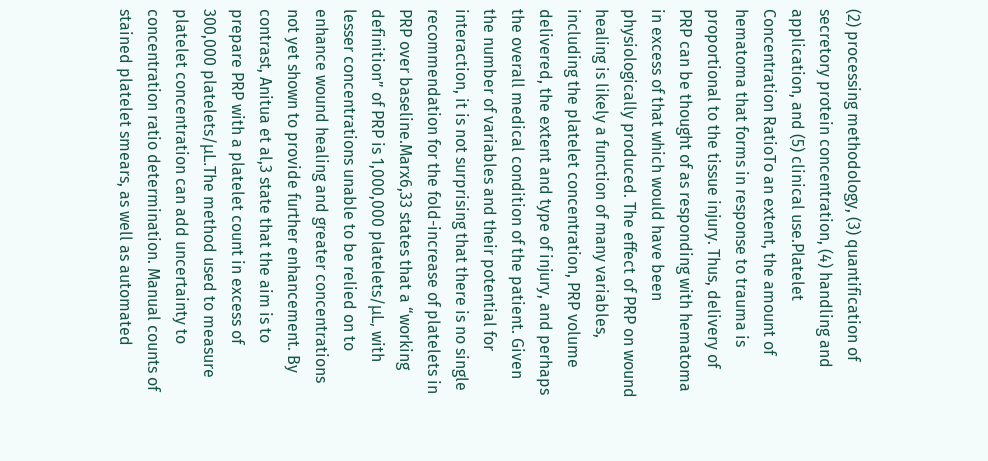(2) processing methodology, (3) quantification of secretory protein concentration, (4) handling and application, and (5) clinical use.Platelet Concentration RatioTo an extent, the amount of hematoma that forms in response to trauma is proportional to the tissue injury. Thus, delivery of PRP can be thought of as responding with hematoma in excess of that which would have been physiologically produced. The effect of PRP on wound healing is likely a function of many variables, including the platelet concentration, PRP volume delivered, the extent and type of injury, and perhaps the overall medical condition of the patient. Given the number of variables and their potential for interaction, it is not surprising that there is no single recommendation for the fold-increase of platelets in PRP over baseline.Marx6,33 states that a “working definition” of PRP is 1,000,000 platelets/μL, with lesser concentrations unable to be relied on to enhance wound healing and greater concentrations not yet shown to provide further enhancement. By contrast, Anitua et al,3 state that the aim is to prepare PRP with a platelet count in excess of 300,000 platelets/μL.The method used to measure platelet concentration can add uncertainty to concentration ratio determination. Manual counts of stained platelet smears, as well as automated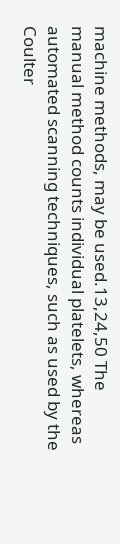machine methods, may be used.13,24,50 The manual method counts individual platelets, whereas automated scanning techniques, such as used by the Coulter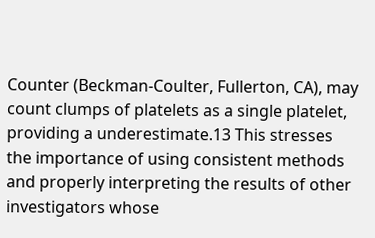Counter (Beckman-Coulter, Fullerton, CA), may count clumps of platelets as a single platelet, providing a underestimate.13 This stresses the importance of using consistent methods and properly interpreting the results of other investigators whose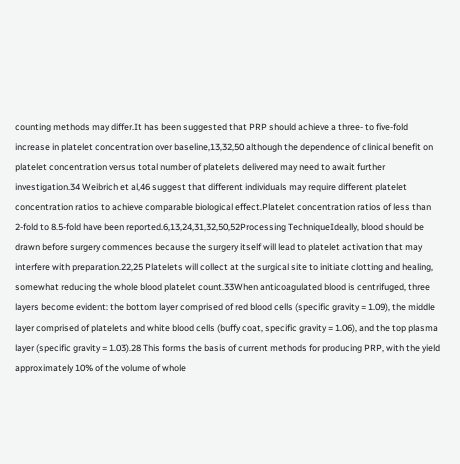counting methods may differ.It has been suggested that PRP should achieve a three- to five-fold increase in platelet concentration over baseline,13,32,50 although the dependence of clinical benefit on platelet concentration versus total number of platelets delivered may need to await further investigation.34 Weibrich et al,46 suggest that different individuals may require different platelet concentration ratios to achieve comparable biological effect.Platelet concentration ratios of less than 2-fold to 8.5-fold have been reported.6,13,24,31,32,50,52Processing TechniqueIdeally, blood should be drawn before surgery commences because the surgery itself will lead to platelet activation that may interfere with preparation.22,25 Platelets will collect at the surgical site to initiate clotting and healing, somewhat reducing the whole blood platelet count.33When anticoagulated blood is centrifuged, three layers become evident: the bottom layer comprised of red blood cells (specific gravity = 1.09), the middle layer comprised of platelets and white blood cells (buffy coat, specific gravity = 1.06), and the top plasma layer (specific gravity = 1.03).28 This forms the basis of current methods for producing PRP, with the yield approximately 10% of the volume of whole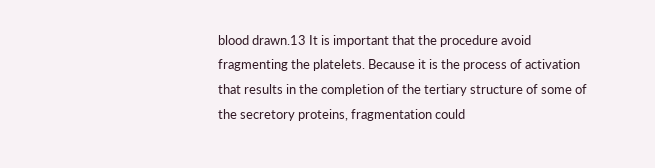blood drawn.13 It is important that the procedure avoid fragmenting the platelets. Because it is the process of activation that results in the completion of the tertiary structure of some of the secretory proteins, fragmentation could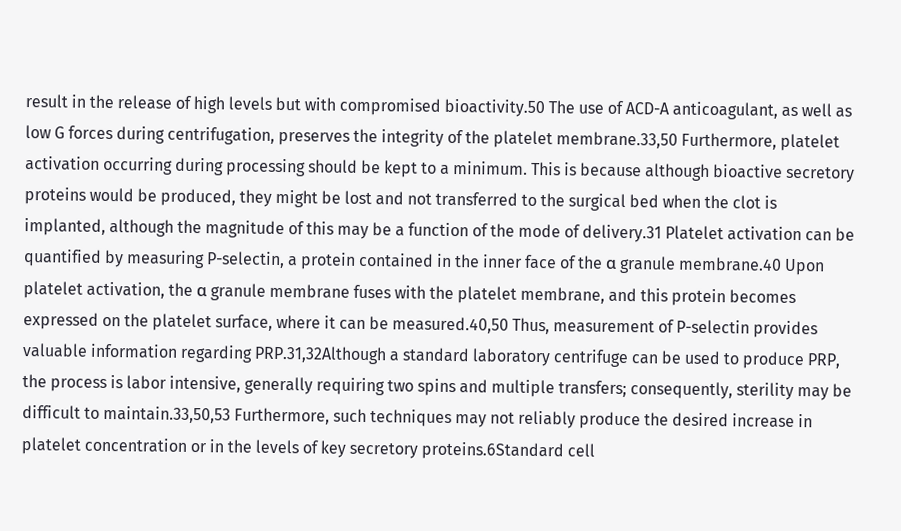result in the release of high levels but with compromised bioactivity.50 The use of ACD-A anticoagulant, as well as low G forces during centrifugation, preserves the integrity of the platelet membrane.33,50 Furthermore, platelet activation occurring during processing should be kept to a minimum. This is because although bioactive secretory proteins would be produced, they might be lost and not transferred to the surgical bed when the clot is implanted, although the magnitude of this may be a function of the mode of delivery.31 Platelet activation can be quantified by measuring P-selectin, a protein contained in the inner face of the α granule membrane.40 Upon platelet activation, the α granule membrane fuses with the platelet membrane, and this protein becomes expressed on the platelet surface, where it can be measured.40,50 Thus, measurement of P-selectin provides valuable information regarding PRP.31,32Although a standard laboratory centrifuge can be used to produce PRP, the process is labor intensive, generally requiring two spins and multiple transfers; consequently, sterility may be difficult to maintain.33,50,53 Furthermore, such techniques may not reliably produce the desired increase in platelet concentration or in the levels of key secretory proteins.6Standard cell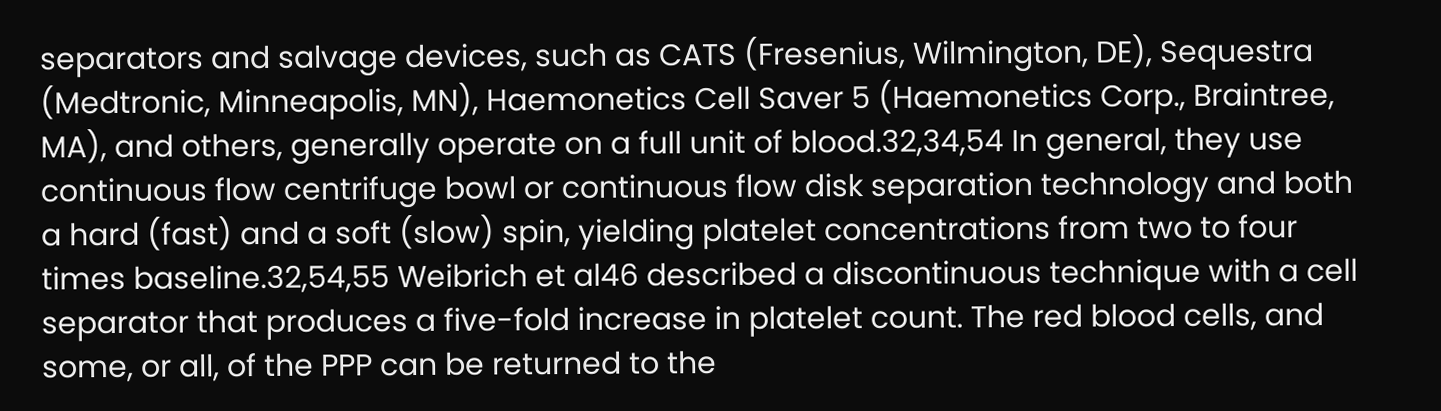separators and salvage devices, such as CATS (Fresenius, Wilmington, DE), Sequestra (Medtronic, Minneapolis, MN), Haemonetics Cell Saver 5 (Haemonetics Corp., Braintree, MA), and others, generally operate on a full unit of blood.32,34,54 In general, they use continuous flow centrifuge bowl or continuous flow disk separation technology and both a hard (fast) and a soft (slow) spin, yielding platelet concentrations from two to four times baseline.32,54,55 Weibrich et al46 described a discontinuous technique with a cell separator that produces a five-fold increase in platelet count. The red blood cells, and some, or all, of the PPP can be returned to the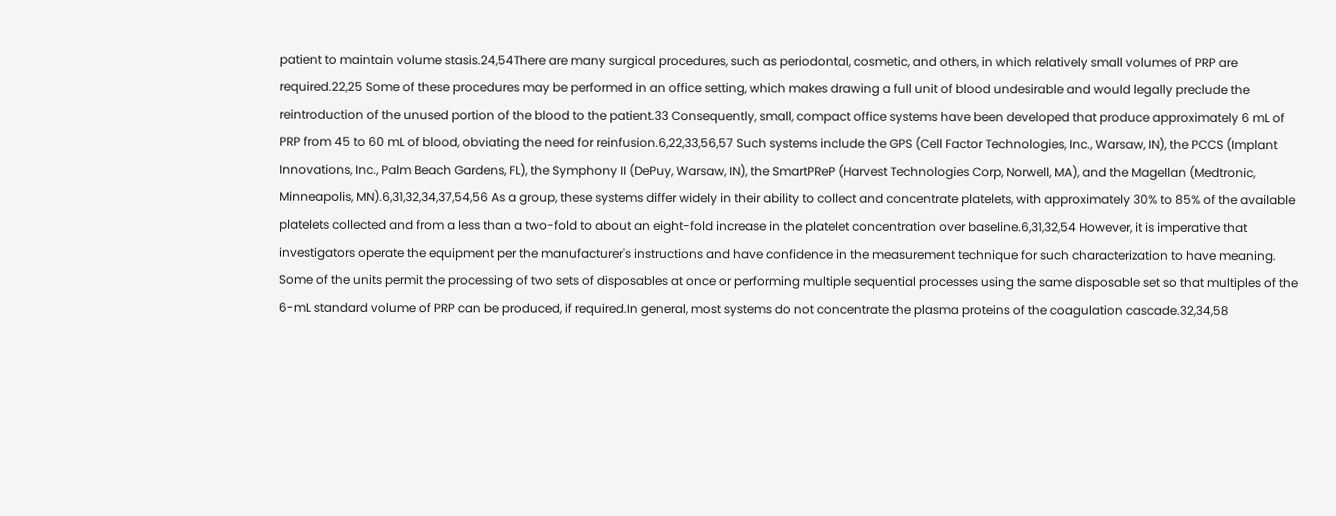patient to maintain volume stasis.24,54There are many surgical procedures, such as periodontal, cosmetic, and others, in which relatively small volumes of PRP are required.22,25 Some of these procedures may be performed in an office setting, which makes drawing a full unit of blood undesirable and would legally preclude the reintroduction of the unused portion of the blood to the patient.33 Consequently, small, compact office systems have been developed that produce approximately 6 mL of PRP from 45 to 60 mL of blood, obviating the need for reinfusion.6,22,33,56,57 Such systems include the GPS (Cell Factor Technologies, Inc., Warsaw, IN), the PCCS (Implant Innovations, Inc., Palm Beach Gardens, FL), the Symphony II (DePuy, Warsaw, IN), the SmartPReP (Harvest Technologies Corp, Norwell, MA), and the Magellan (Medtronic, Minneapolis, MN).6,31,32,34,37,54,56 As a group, these systems differ widely in their ability to collect and concentrate platelets, with approximately 30% to 85% of the available platelets collected and from a less than a two-fold to about an eight-fold increase in the platelet concentration over baseline.6,31,32,54 However, it is imperative that investigators operate the equipment per the manufacturer's instructions and have confidence in the measurement technique for such characterization to have meaning. Some of the units permit the processing of two sets of disposables at once or performing multiple sequential processes using the same disposable set so that multiples of the 6-mL standard volume of PRP can be produced, if required.In general, most systems do not concentrate the plasma proteins of the coagulation cascade.32,34,58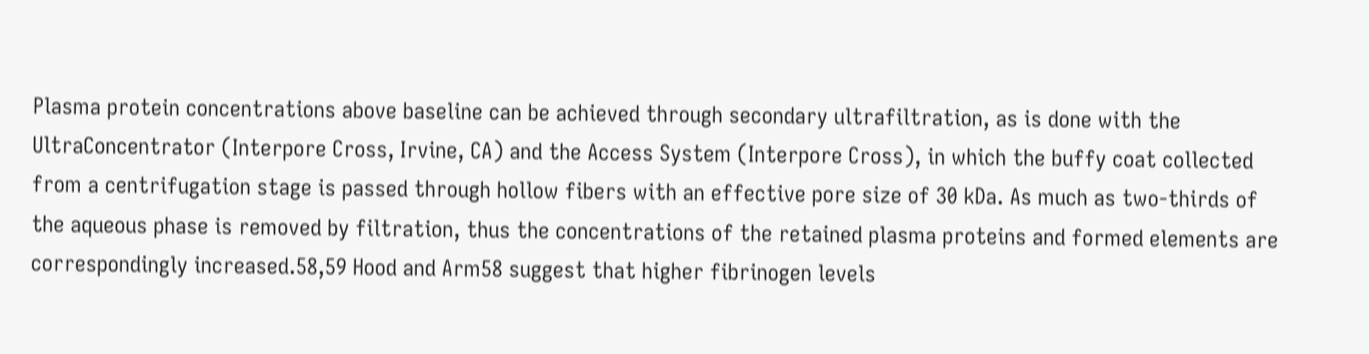Plasma protein concentrations above baseline can be achieved through secondary ultrafiltration, as is done with the UltraConcentrator (Interpore Cross, Irvine, CA) and the Access System (Interpore Cross), in which the buffy coat collected from a centrifugation stage is passed through hollow fibers with an effective pore size of 30 kDa. As much as two-thirds of the aqueous phase is removed by filtration, thus the concentrations of the retained plasma proteins and formed elements are correspondingly increased.58,59 Hood and Arm58 suggest that higher fibrinogen levels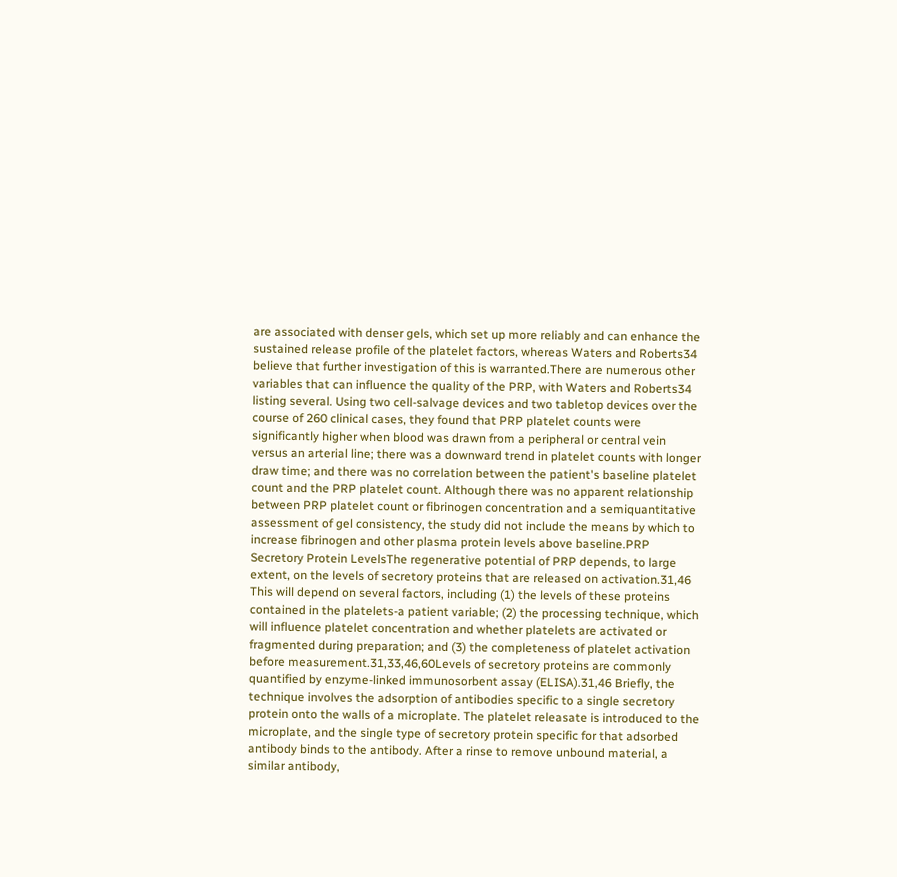are associated with denser gels, which set up more reliably and can enhance the sustained release profile of the platelet factors, whereas Waters and Roberts34 believe that further investigation of this is warranted.There are numerous other variables that can influence the quality of the PRP, with Waters and Roberts34 listing several. Using two cell-salvage devices and two tabletop devices over the course of 260 clinical cases, they found that PRP platelet counts were significantly higher when blood was drawn from a peripheral or central vein versus an arterial line; there was a downward trend in platelet counts with longer draw time; and there was no correlation between the patient's baseline platelet count and the PRP platelet count. Although there was no apparent relationship between PRP platelet count or fibrinogen concentration and a semiquantitative assessment of gel consistency, the study did not include the means by which to increase fibrinogen and other plasma protein levels above baseline.PRP Secretory Protein LevelsThe regenerative potential of PRP depends, to large extent, on the levels of secretory proteins that are released on activation.31,46 This will depend on several factors, including (1) the levels of these proteins contained in the platelets-a patient variable; (2) the processing technique, which will influence platelet concentration and whether platelets are activated or fragmented during preparation; and (3) the completeness of platelet activation before measurement.31,33,46,60Levels of secretory proteins are commonly quantified by enzyme-linked immunosorbent assay (ELISA).31,46 Briefly, the technique involves the adsorption of antibodies specific to a single secretory protein onto the walls of a microplate. The platelet releasate is introduced to the microplate, and the single type of secretory protein specific for that adsorbed antibody binds to the antibody. After a rinse to remove unbound material, a similar antibody,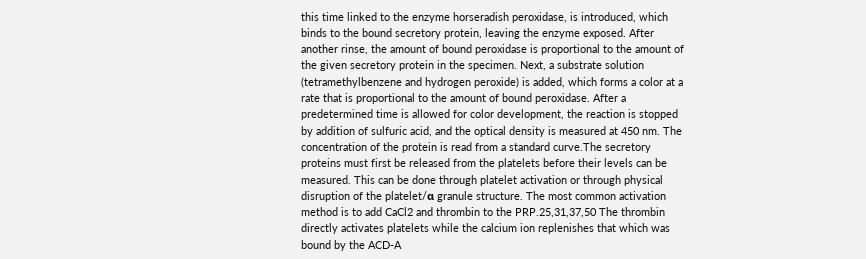this time linked to the enzyme horseradish peroxidase, is introduced, which binds to the bound secretory protein, leaving the enzyme exposed. After another rinse, the amount of bound peroxidase is proportional to the amount of the given secretory protein in the specimen. Next, a substrate solution (tetramethylbenzene and hydrogen peroxide) is added, which forms a color at a rate that is proportional to the amount of bound peroxidase. After a predetermined time is allowed for color development, the reaction is stopped by addition of sulfuric acid, and the optical density is measured at 450 nm. The concentration of the protein is read from a standard curve.The secretory proteins must first be released from the platelets before their levels can be measured. This can be done through platelet activation or through physical disruption of the platelet/α granule structure. The most common activation method is to add CaCl2 and thrombin to the PRP.25,31,37,50 The thrombin directly activates platelets while the calcium ion replenishes that which was bound by the ACD-A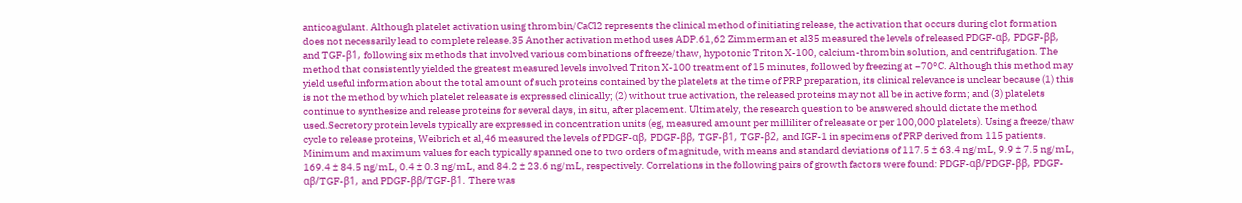anticoagulant. Although platelet activation using thrombin/CaCl2 represents the clinical method of initiating release, the activation that occurs during clot formation does not necessarily lead to complete release.35 Another activation method uses ADP.61,62 Zimmerman et al35 measured the levels of released PDGF-αβ, PDGF-ββ, and TGF-β1, following six methods that involved various combinations of freeze/thaw, hypotonic Triton X-100, calcium-thrombin solution, and centrifugation. The method that consistently yielded the greatest measured levels involved Triton X-100 treatment of 15 minutes, followed by freezing at −70°C. Although this method may yield useful information about the total amount of such proteins contained by the platelets at the time of PRP preparation, its clinical relevance is unclear because (1) this is not the method by which platelet releasate is expressed clinically; (2) without true activation, the released proteins may not all be in active form; and (3) platelets continue to synthesize and release proteins for several days, in situ, after placement. Ultimately, the research question to be answered should dictate the method used.Secretory protein levels typically are expressed in concentration units (eg, measured amount per milliliter of releasate or per 100,000 platelets). Using a freeze/thaw cycle to release proteins, Weibrich et al,46 measured the levels of PDGF-αβ, PDGF-ββ, TGF-β1, TGF-β2, and IGF-1 in specimens of PRP derived from 115 patients. Minimum and maximum values for each typically spanned one to two orders of magnitude, with means and standard deviations of 117.5 ± 63.4 ng/mL, 9.9 ± 7.5 ng/mL, 169.4 ± 84.5 ng/mL, 0.4 ± 0.3 ng/mL, and 84.2 ± 23.6 ng/mL, respectively. Correlations in the following pairs of growth factors were found: PDGF-αβ/PDGF-ββ, PDGF-αβ/TGF-β1, and PDGF-ββ/TGF-β1. There was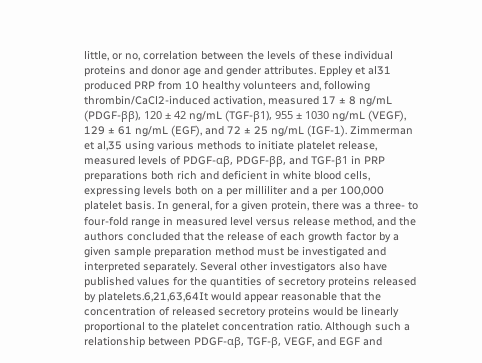little, or no, correlation between the levels of these individual proteins and donor age and gender attributes. Eppley et al31 produced PRP from 10 healthy volunteers and, following thrombin/CaCl2-induced activation, measured 17 ± 8 ng/mL (PDGF-ββ), 120 ± 42 ng/mL (TGF-β1), 955 ± 1030 ng/mL (VEGF), 129 ± 61 ng/mL (EGF), and 72 ± 25 ng/mL (IGF-1). Zimmerman et al,35 using various methods to initiate platelet release, measured levels of PDGF-αβ, PDGF-ββ, and TGF-β1 in PRP preparations both rich and deficient in white blood cells, expressing levels both on a per milliliter and a per 100,000 platelet basis. In general, for a given protein, there was a three- to four-fold range in measured level versus release method, and the authors concluded that the release of each growth factor by a given sample preparation method must be investigated and interpreted separately. Several other investigators also have published values for the quantities of secretory proteins released by platelets.6,21,63,64It would appear reasonable that the concentration of released secretory proteins would be linearly proportional to the platelet concentration ratio. Although such a relationship between PDGF-αβ, TGF-β, VEGF, and EGF and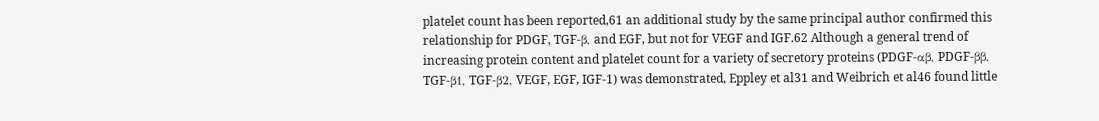platelet count has been reported,61 an additional study by the same principal author confirmed this relationship for PDGF, TGF-β, and EGF, but not for VEGF and IGF.62 Although a general trend of increasing protein content and platelet count for a variety of secretory proteins (PDGF-αβ, PDGF-ββ, TGF-β1, TGF-β2, VEGF, EGF, IGF-1) was demonstrated, Eppley et al31 and Weibrich et al46 found little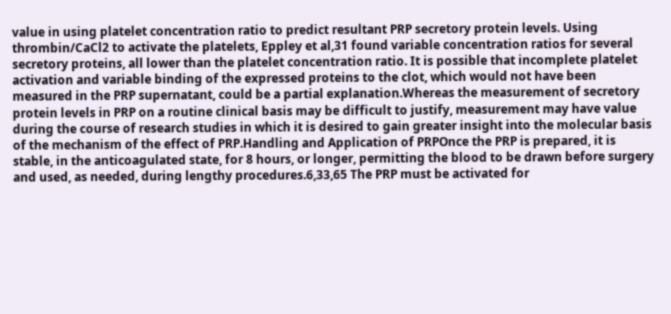value in using platelet concentration ratio to predict resultant PRP secretory protein levels. Using thrombin/CaCl2 to activate the platelets, Eppley et al,31 found variable concentration ratios for several secretory proteins, all lower than the platelet concentration ratio. It is possible that incomplete platelet activation and variable binding of the expressed proteins to the clot, which would not have been measured in the PRP supernatant, could be a partial explanation.Whereas the measurement of secretory protein levels in PRP on a routine clinical basis may be difficult to justify, measurement may have value during the course of research studies in which it is desired to gain greater insight into the molecular basis of the mechanism of the effect of PRP.Handling and Application of PRPOnce the PRP is prepared, it is stable, in the anticoagulated state, for 8 hours, or longer, permitting the blood to be drawn before surgery and used, as needed, during lengthy procedures.6,33,65 The PRP must be activated for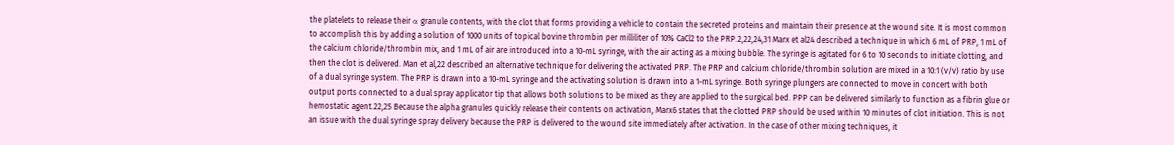the platelets to release their α granule contents, with the clot that forms providing a vehicle to contain the secreted proteins and maintain their presence at the wound site. It is most common to accomplish this by adding a solution of 1000 units of topical bovine thrombin per milliliter of 10% CaCl2 to the PRP.2,22,24,31 Marx et al24 described a technique in which 6 mL of PRP, 1 mL of the calcium chloride/thrombin mix, and 1 mL of air are introduced into a 10-mL syringe, with the air acting as a mixing bubble. The syringe is agitated for 6 to 10 seconds to initiate clotting, and then the clot is delivered. Man et al,22 described an alternative technique for delivering the activated PRP. The PRP and calcium chloride/thrombin solution are mixed in a 10:1 (v/v) ratio by use of a dual syringe system. The PRP is drawn into a 10-mL syringe and the activating solution is drawn into a 1-mL syringe. Both syringe plungers are connected to move in concert with both output ports connected to a dual spray applicator tip that allows both solutions to be mixed as they are applied to the surgical bed. PPP can be delivered similarly to function as a fibrin glue or hemostatic agent.22,25 Because the alpha granules quickly release their contents on activation, Marx6 states that the clotted PRP should be used within 10 minutes of clot initiation. This is not an issue with the dual syringe spray delivery because the PRP is delivered to the wound site immediately after activation. In the case of other mixing techniques, it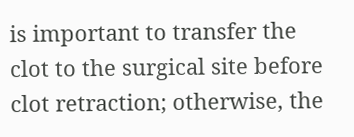is important to transfer the clot to the surgical site before clot retraction; otherwise, the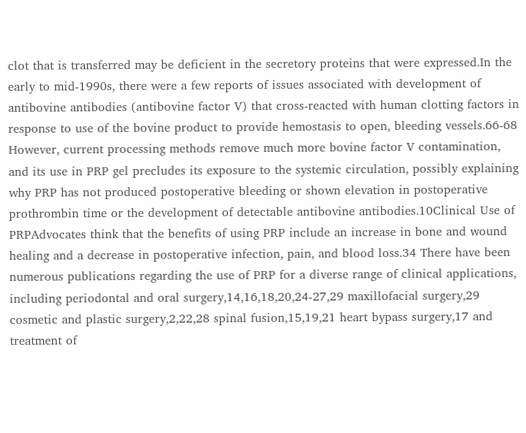clot that is transferred may be deficient in the secretory proteins that were expressed.In the early to mid-1990s, there were a few reports of issues associated with development of antibovine antibodies (antibovine factor V) that cross-reacted with human clotting factors in response to use of the bovine product to provide hemostasis to open, bleeding vessels.66-68 However, current processing methods remove much more bovine factor V contamination, and its use in PRP gel precludes its exposure to the systemic circulation, possibly explaining why PRP has not produced postoperative bleeding or shown elevation in postoperative prothrombin time or the development of detectable antibovine antibodies.10Clinical Use of PRPAdvocates think that the benefits of using PRP include an increase in bone and wound healing and a decrease in postoperative infection, pain, and blood loss.34 There have been numerous publications regarding the use of PRP for a diverse range of clinical applications, including periodontal and oral surgery,14,16,18,20,24-27,29 maxillofacial surgery,29 cosmetic and plastic surgery,2,22,28 spinal fusion,15,19,21 heart bypass surgery,17 and treatment of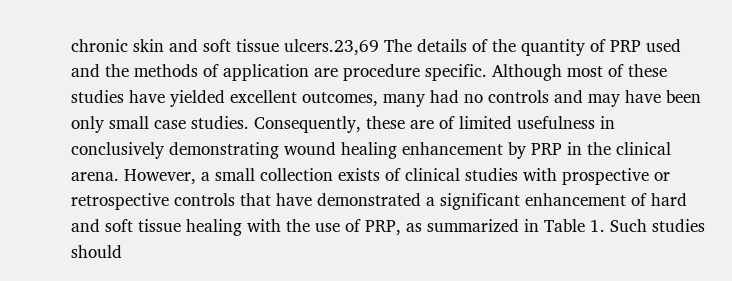chronic skin and soft tissue ulcers.23,69 The details of the quantity of PRP used and the methods of application are procedure specific. Although most of these studies have yielded excellent outcomes, many had no controls and may have been only small case studies. Consequently, these are of limited usefulness in conclusively demonstrating wound healing enhancement by PRP in the clinical arena. However, a small collection exists of clinical studies with prospective or retrospective controls that have demonstrated a significant enhancement of hard and soft tissue healing with the use of PRP, as summarized in Table 1. Such studies should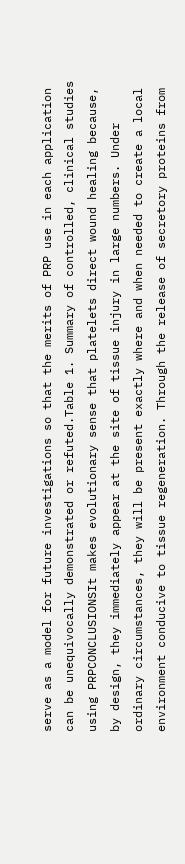serve as a model for future investigations so that the merits of PRP use in each application can be unequivocally demonstrated or refuted.Table 1. Summary of controlled, clinical studies using PRPCONCLUSIONSIt makes evolutionary sense that platelets direct wound healing because, by design, they immediately appear at the site of tissue injury in large numbers. Under ordinary circumstances, they will be present exactly where and when needed to create a local environment conducive to tissue regeneration. Through the release of secretory proteins from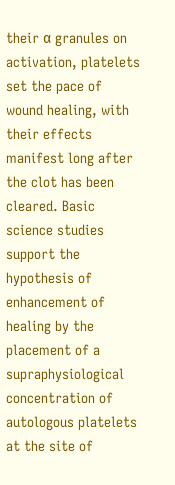their α granules on activation, platelets set the pace of wound healing, with their effects manifest long after the clot has been cleared. Basic science studies support the hypothesis of enhancement of healing by the placement of a supraphysiological concentration of autologous platelets at the site of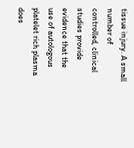tissue injury. A small number of controlled, clinical studies provide evidence that the use of autologous platelet rich plasma does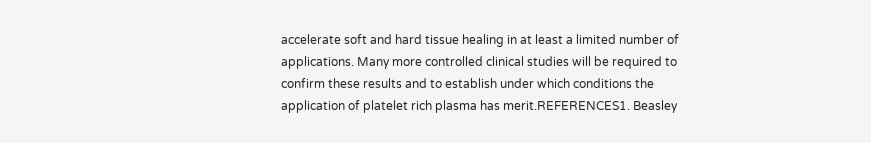accelerate soft and hard tissue healing in at least a limited number of applications. Many more controlled clinical studies will be required to confirm these results and to establish under which conditions the application of platelet rich plasma has merit.REFERENCES1. Beasley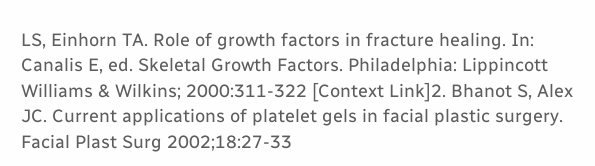LS, Einhorn TA. Role of growth factors in fracture healing. In: Canalis E, ed. Skeletal Growth Factors. Philadelphia: Lippincott Williams & Wilkins; 2000:311-322 [Context Link]2. Bhanot S, Alex JC. Current applications of platelet gels in facial plastic surgery. Facial Plast Surg 2002;18:27-33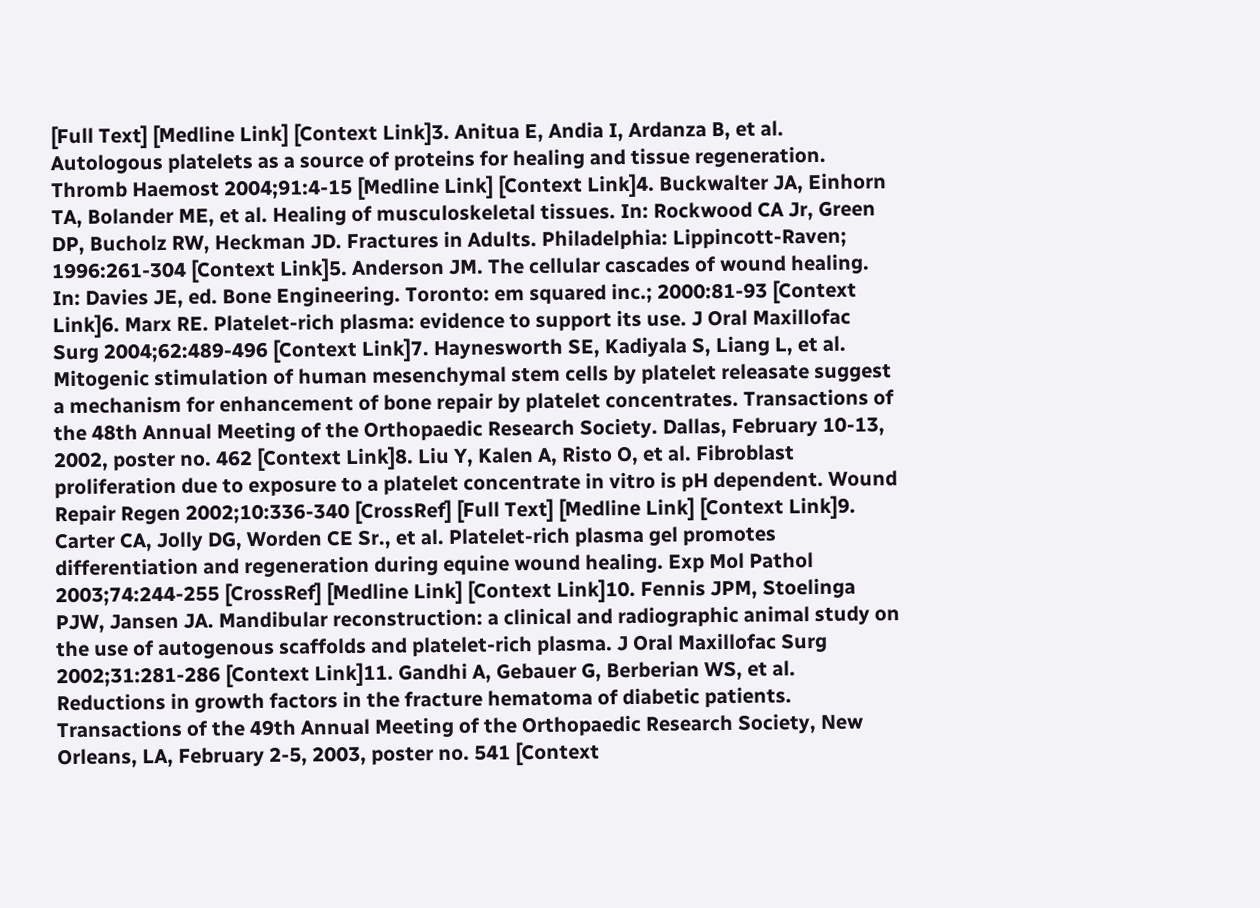[Full Text] [Medline Link] [Context Link]3. Anitua E, Andia I, Ardanza B, et al. Autologous platelets as a source of proteins for healing and tissue regeneration. Thromb Haemost 2004;91:4-15 [Medline Link] [Context Link]4. Buckwalter JA, Einhorn TA, Bolander ME, et al. Healing of musculoskeletal tissues. In: Rockwood CA Jr, Green DP, Bucholz RW, Heckman JD. Fractures in Adults. Philadelphia: Lippincott-Raven; 1996:261-304 [Context Link]5. Anderson JM. The cellular cascades of wound healing. In: Davies JE, ed. Bone Engineering. Toronto: em squared inc.; 2000:81-93 [Context Link]6. Marx RE. Platelet-rich plasma: evidence to support its use. J Oral Maxillofac Surg 2004;62:489-496 [Context Link]7. Haynesworth SE, Kadiyala S, Liang L, et al. Mitogenic stimulation of human mesenchymal stem cells by platelet releasate suggest a mechanism for enhancement of bone repair by platelet concentrates. Transactions of the 48th Annual Meeting of the Orthopaedic Research Society. Dallas, February 10-13, 2002, poster no. 462 [Context Link]8. Liu Y, Kalen A, Risto O, et al. Fibroblast proliferation due to exposure to a platelet concentrate in vitro is pH dependent. Wound Repair Regen 2002;10:336-340 [CrossRef] [Full Text] [Medline Link] [Context Link]9. Carter CA, Jolly DG, Worden CE Sr., et al. Platelet-rich plasma gel promotes differentiation and regeneration during equine wound healing. Exp Mol Pathol 2003;74:244-255 [CrossRef] [Medline Link] [Context Link]10. Fennis JPM, Stoelinga PJW, Jansen JA. Mandibular reconstruction: a clinical and radiographic animal study on the use of autogenous scaffolds and platelet-rich plasma. J Oral Maxillofac Surg 2002;31:281-286 [Context Link]11. Gandhi A, Gebauer G, Berberian WS, et al. Reductions in growth factors in the fracture hematoma of diabetic patients. Transactions of the 49th Annual Meeting of the Orthopaedic Research Society, New Orleans, LA, February 2-5, 2003, poster no. 541 [Context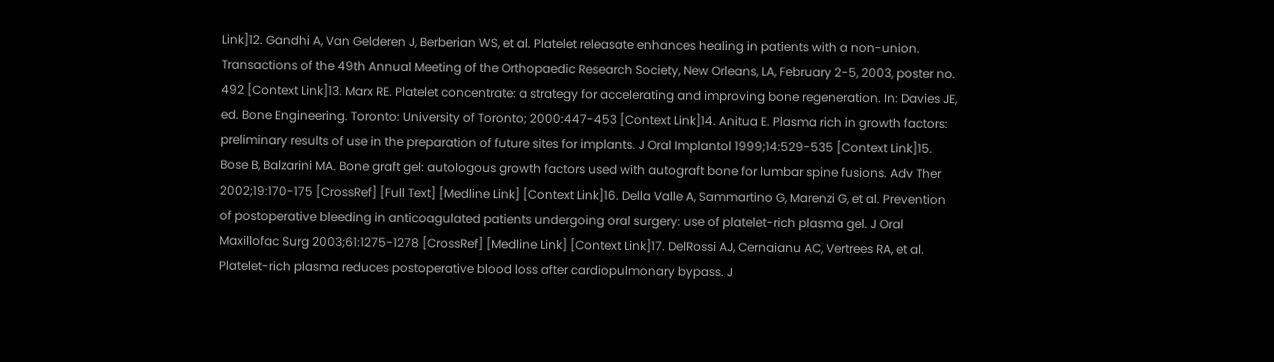Link]12. Gandhi A, Van Gelderen J, Berberian WS, et al. Platelet releasate enhances healing in patients with a non-union. Transactions of the 49th Annual Meeting of the Orthopaedic Research Society, New Orleans, LA, February 2-5, 2003, poster no. 492 [Context Link]13. Marx RE. Platelet concentrate: a strategy for accelerating and improving bone regeneration. In: Davies JE, ed. Bone Engineering. Toronto: University of Toronto; 2000:447-453 [Context Link]14. Anitua E. Plasma rich in growth factors: preliminary results of use in the preparation of future sites for implants. J Oral Implantol 1999;14:529-535 [Context Link]15. Bose B, Balzarini MA. Bone graft gel: autologous growth factors used with autograft bone for lumbar spine fusions. Adv Ther 2002;19:170-175 [CrossRef] [Full Text] [Medline Link] [Context Link]16. Della Valle A, Sammartino G, Marenzi G, et al. Prevention of postoperative bleeding in anticoagulated patients undergoing oral surgery: use of platelet-rich plasma gel. J Oral Maxillofac Surg 2003;61:1275-1278 [CrossRef] [Medline Link] [Context Link]17. DelRossi AJ, Cernaianu AC, Vertrees RA, et al. Platelet-rich plasma reduces postoperative blood loss after cardiopulmonary bypass. J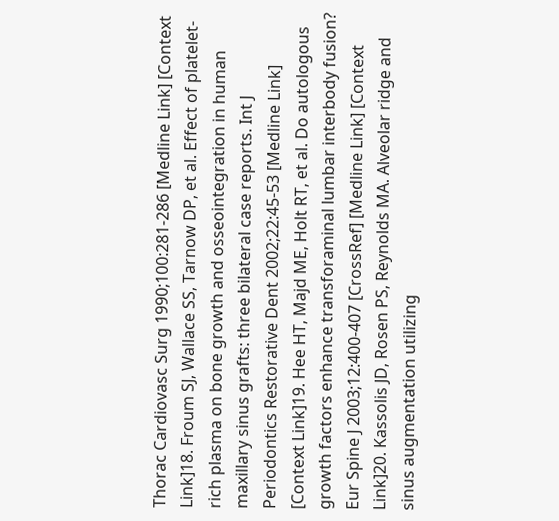Thorac Cardiovasc Surg 1990;100:281-286 [Medline Link] [Context Link]18. Froum SJ, Wallace SS, Tarnow DP, et al. Effect of platelet-rich plasma on bone growth and osseointegration in human maxillary sinus grafts: three bilateral case reports. Int J Periodontics Restorative Dent 2002;22:45-53 [Medline Link] [Context Link]19. Hee HT, Majd ME, Holt RT, et al. Do autologous growth factors enhance transforaminal lumbar interbody fusion? Eur Spine J 2003;12:400-407 [CrossRef] [Medline Link] [Context Link]20. Kassolis JD, Rosen PS, Reynolds MA. Alveolar ridge and sinus augmentation utilizing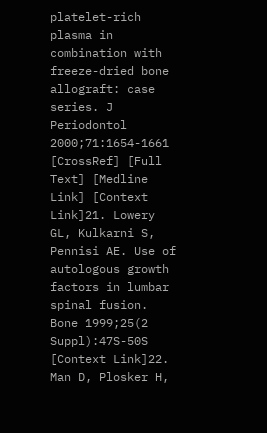platelet-rich plasma in combination with freeze-dried bone allograft: case series. J Periodontol 2000;71:1654-1661 [CrossRef] [Full Text] [Medline Link] [Context Link]21. Lowery GL, Kulkarni S, Pennisi AE. Use of autologous growth factors in lumbar spinal fusion. Bone 1999;25(2 Suppl):47S-50S [Context Link]22. Man D, Plosker H,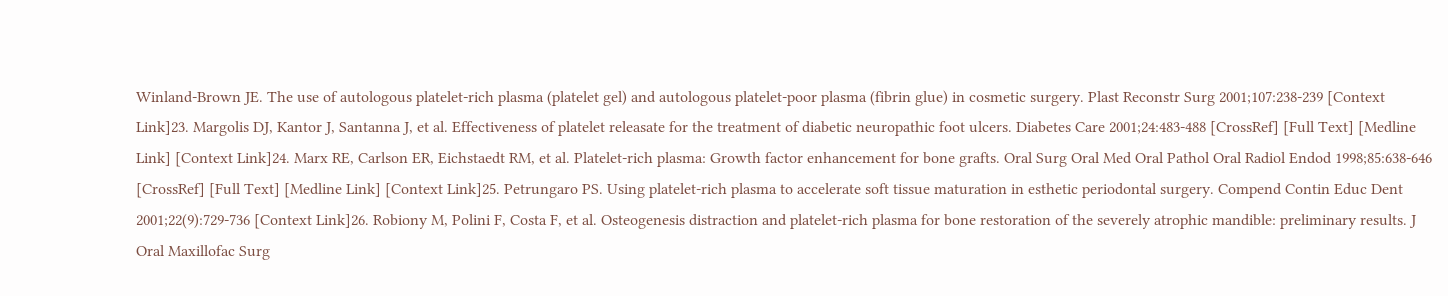Winland-Brown JE. The use of autologous platelet-rich plasma (platelet gel) and autologous platelet-poor plasma (fibrin glue) in cosmetic surgery. Plast Reconstr Surg 2001;107:238-239 [Context Link]23. Margolis DJ, Kantor J, Santanna J, et al. Effectiveness of platelet releasate for the treatment of diabetic neuropathic foot ulcers. Diabetes Care 2001;24:483-488 [CrossRef] [Full Text] [Medline Link] [Context Link]24. Marx RE, Carlson ER, Eichstaedt RM, et al. Platelet-rich plasma: Growth factor enhancement for bone grafts. Oral Surg Oral Med Oral Pathol Oral Radiol Endod 1998;85:638-646 [CrossRef] [Full Text] [Medline Link] [Context Link]25. Petrungaro PS. Using platelet-rich plasma to accelerate soft tissue maturation in esthetic periodontal surgery. Compend Contin Educ Dent 2001;22(9):729-736 [Context Link]26. Robiony M, Polini F, Costa F, et al. Osteogenesis distraction and platelet-rich plasma for bone restoration of the severely atrophic mandible: preliminary results. J Oral Maxillofac Surg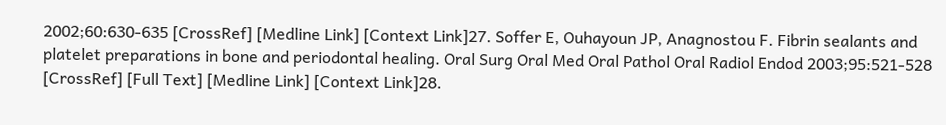2002;60:630-635 [CrossRef] [Medline Link] [Context Link]27. Soffer E, Ouhayoun JP, Anagnostou F. Fibrin sealants and platelet preparations in bone and periodontal healing. Oral Surg Oral Med Oral Pathol Oral Radiol Endod 2003;95:521-528 [CrossRef] [Full Text] [Medline Link] [Context Link]28.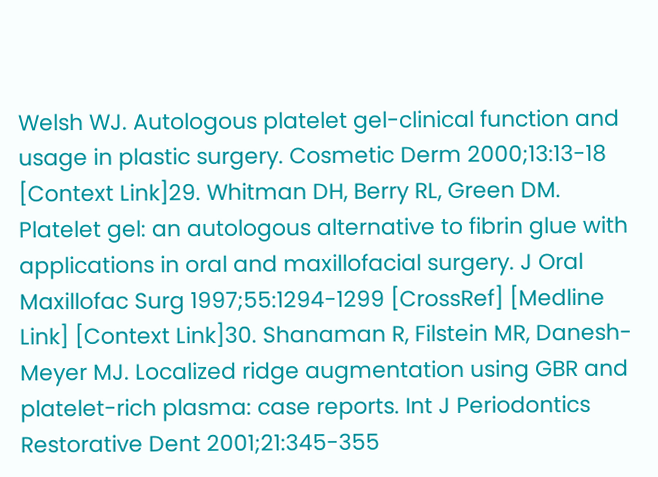Welsh WJ. Autologous platelet gel-clinical function and usage in plastic surgery. Cosmetic Derm 2000;13:13-18 [Context Link]29. Whitman DH, Berry RL, Green DM. Platelet gel: an autologous alternative to fibrin glue with applications in oral and maxillofacial surgery. J Oral Maxillofac Surg 1997;55:1294-1299 [CrossRef] [Medline Link] [Context Link]30. Shanaman R, Filstein MR, Danesh-Meyer MJ. Localized ridge augmentation using GBR and platelet-rich plasma: case reports. Int J Periodontics Restorative Dent 2001;21:345-355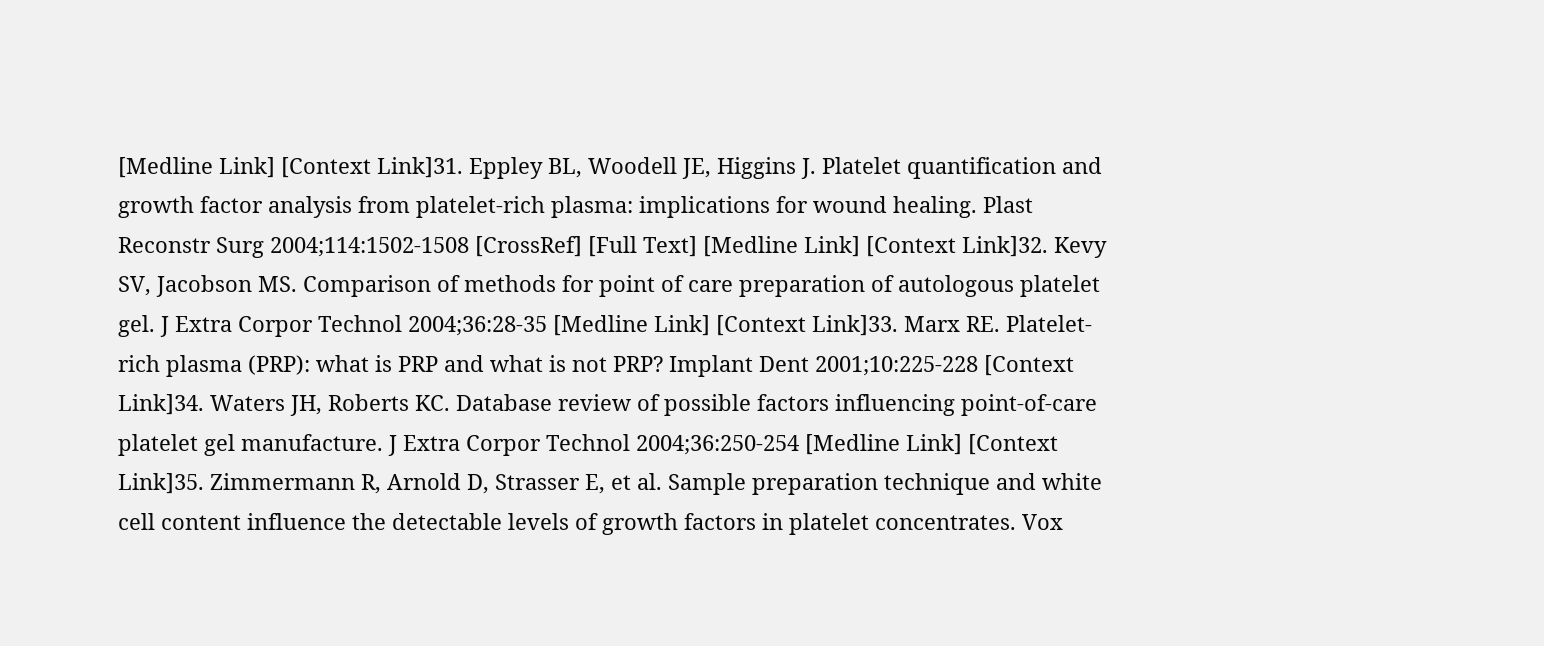[Medline Link] [Context Link]31. Eppley BL, Woodell JE, Higgins J. Platelet quantification and growth factor analysis from platelet-rich plasma: implications for wound healing. Plast Reconstr Surg 2004;114:1502-1508 [CrossRef] [Full Text] [Medline Link] [Context Link]32. Kevy SV, Jacobson MS. Comparison of methods for point of care preparation of autologous platelet gel. J Extra Corpor Technol 2004;36:28-35 [Medline Link] [Context Link]33. Marx RE. Platelet-rich plasma (PRP): what is PRP and what is not PRP? Implant Dent 2001;10:225-228 [Context Link]34. Waters JH, Roberts KC. Database review of possible factors influencing point-of-care platelet gel manufacture. J Extra Corpor Technol 2004;36:250-254 [Medline Link] [Context Link]35. Zimmermann R, Arnold D, Strasser E, et al. Sample preparation technique and white cell content influence the detectable levels of growth factors in platelet concentrates. Vox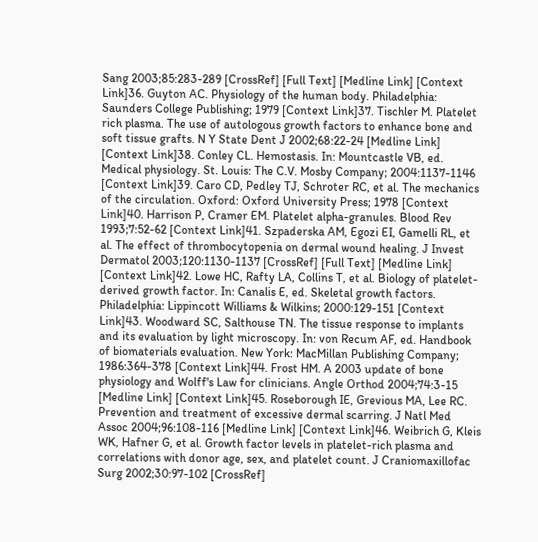Sang 2003;85:283-289 [CrossRef] [Full Text] [Medline Link] [Context Link]36. Guyton AC. Physiology of the human body. Philadelphia: Saunders College Publishing; 1979 [Context Link]37. Tischler M. Platelet rich plasma. The use of autologous growth factors to enhance bone and soft tissue grafts. N Y State Dent J 2002;68:22-24 [Medline Link] [Context Link]38. Conley CL. Hemostasis. In: Mountcastle VB, ed. Medical physiology. St. Louis: The C.V. Mosby Company; 2004:1137-1146 [Context Link]39. Caro CD, Pedley TJ, Schroter RC, et al. The mechanics of the circulation. Oxford: Oxford University Press; 1978 [Context Link]40. Harrison P, Cramer EM. Platelet alpha-granules. Blood Rev 1993;7:52-62 [Context Link]41. Szpaderska AM, Egozi EI, Gamelli RL, et al. The effect of thrombocytopenia on dermal wound healing. J Invest Dermatol 2003;120:1130-1137 [CrossRef] [Full Text] [Medline Link] [Context Link]42. Lowe HC, Rafty LA, Collins T, et al. Biology of platelet-derived growth factor. In: Canalis E, ed. Skeletal growth factors. Philadelphia: Lippincott Williams & Wilkins; 2000:129-151 [Context Link]43. Woodward SC, Salthouse TN. The tissue response to implants and its evaluation by light microscopy. In: von Recum AF, ed. Handbook of biomaterials evaluation. New York: MacMillan Publishing Company; 1986:364-378 [Context Link]44. Frost HM. A 2003 update of bone physiology and Wolff's Law for clinicians. Angle Orthod 2004;74:3-15 [Medline Link] [Context Link]45. Roseborough IE, Grevious MA, Lee RC. Prevention and treatment of excessive dermal scarring. J Natl Med Assoc 2004;96:108-116 [Medline Link] [Context Link]46. Weibrich G, Kleis WK, Hafner G, et al. Growth factor levels in platelet-rich plasma and correlations with donor age, sex, and platelet count. J Craniomaxillofac Surg 2002;30:97-102 [CrossRef]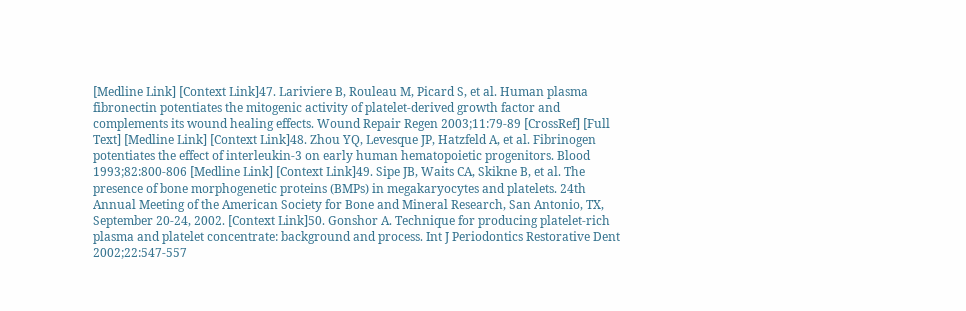[Medline Link] [Context Link]47. Lariviere B, Rouleau M, Picard S, et al. Human plasma fibronectin potentiates the mitogenic activity of platelet-derived growth factor and complements its wound healing effects. Wound Repair Regen 2003;11:79-89 [CrossRef] [Full Text] [Medline Link] [Context Link]48. Zhou YQ, Levesque JP, Hatzfeld A, et al. Fibrinogen potentiates the effect of interleukin-3 on early human hematopoietic progenitors. Blood 1993;82:800-806 [Medline Link] [Context Link]49. Sipe JB, Waits CA, Skikne B, et al. The presence of bone morphogenetic proteins (BMPs) in megakaryocytes and platelets. 24th Annual Meeting of the American Society for Bone and Mineral Research, San Antonio, TX, September 20-24, 2002. [Context Link]50. Gonshor A. Technique for producing platelet-rich plasma and platelet concentrate: background and process. Int J Periodontics Restorative Dent 2002;22:547-557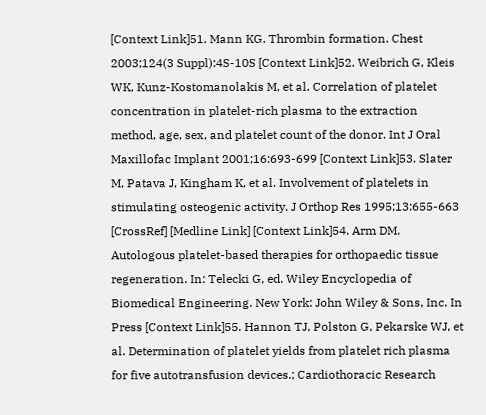[Context Link]51. Mann KG. Thrombin formation. Chest 2003;124(3 Suppl):4S-10S [Context Link]52. Weibrich G, Kleis WK, Kunz-Kostomanolakis M, et al. Correlation of platelet concentration in platelet-rich plasma to the extraction method, age, sex, and platelet count of the donor. Int J Oral Maxillofac Implant 2001;16:693-699 [Context Link]53. Slater M, Patava J, Kingham K, et al. Involvement of platelets in stimulating osteogenic activity. J Orthop Res 1995;13:655-663 [CrossRef] [Medline Link] [Context Link]54. Arm DM. Autologous platelet-based therapies for orthopaedic tissue regeneration. In: Telecki G, ed. Wiley Encyclopedia of Biomedical Engineering. New York: John Wiley & Sons, Inc. In Press [Context Link]55. Hannon TJ, Polston G, Pekarske WJ, et al. Determination of platelet yields from platelet rich plasma for five autotransfusion devices.; Cardiothoracic Research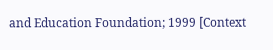and Education Foundation; 1999 [Context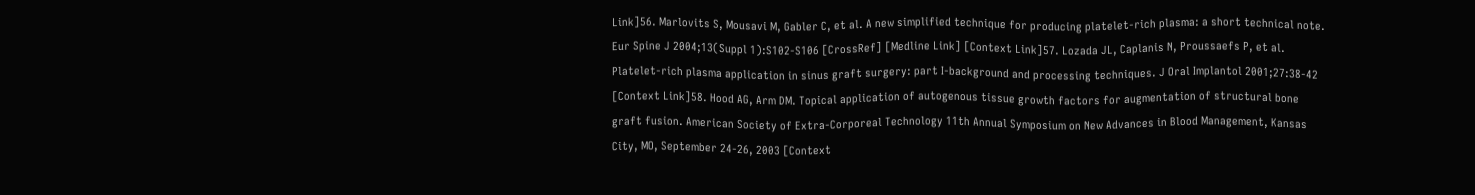Link]56. Marlovits S, Mousavi M, Gabler C, et al. A new simplified technique for producing platelet-rich plasma: a short technical note. Eur Spine J 2004;13(Suppl 1):S102-S106 [CrossRef] [Medline Link] [Context Link]57. Lozada JL, Caplanis N, Proussaefs P, et al. Platelet-rich plasma application in sinus graft surgery: part I-background and processing techniques. J Oral Implantol 2001;27:38-42 [Context Link]58. Hood AG, Arm DM. Topical application of autogenous tissue growth factors for augmentation of structural bone graft fusion. American Society of Extra-Corporeal Technology 11th Annual Symposium on New Advances in Blood Management, Kansas City, MO, September 24-26, 2003 [Context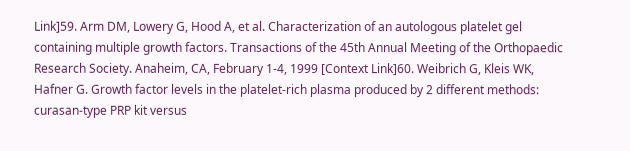Link]59. Arm DM, Lowery G, Hood A, et al. Characterization of an autologous platelet gel containing multiple growth factors. Transactions of the 45th Annual Meeting of the Orthopaedic Research Society. Anaheim, CA, February 1-4, 1999 [Context Link]60. Weibrich G, Kleis WK, Hafner G. Growth factor levels in the platelet-rich plasma produced by 2 different methods: curasan-type PRP kit versus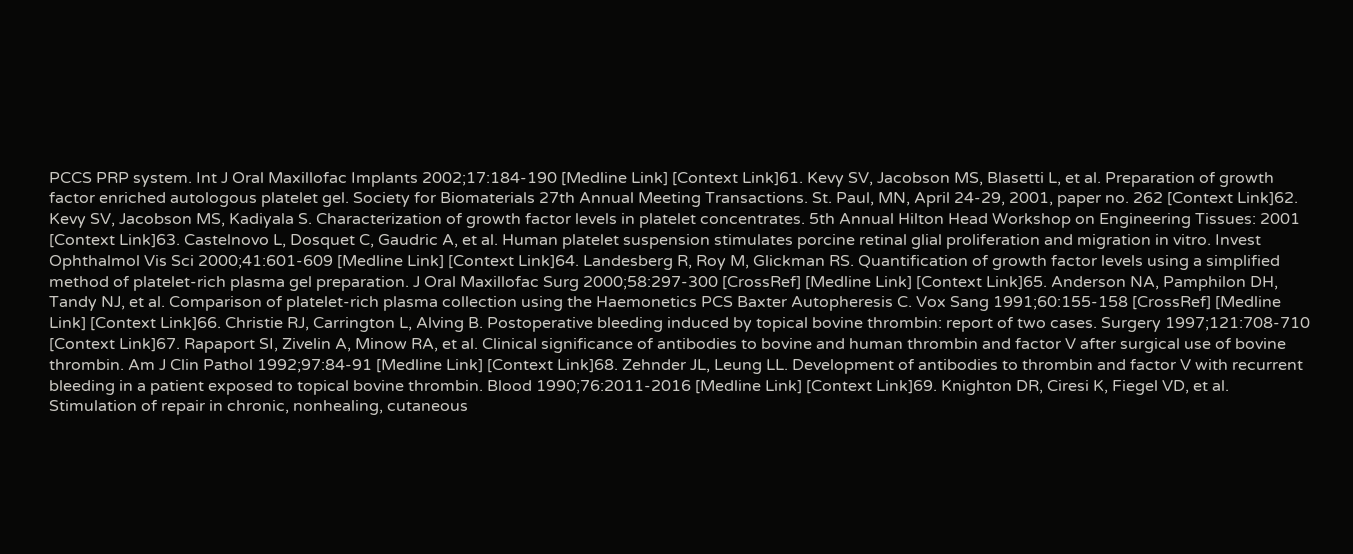PCCS PRP system. Int J Oral Maxillofac Implants 2002;17:184-190 [Medline Link] [Context Link]61. Kevy SV, Jacobson MS, Blasetti L, et al. Preparation of growth factor enriched autologous platelet gel. Society for Biomaterials 27th Annual Meeting Transactions. St. Paul, MN, April 24-29, 2001, paper no. 262 [Context Link]62. Kevy SV, Jacobson MS, Kadiyala S. Characterization of growth factor levels in platelet concentrates. 5th Annual Hilton Head Workshop on Engineering Tissues: 2001 [Context Link]63. Castelnovo L, Dosquet C, Gaudric A, et al. Human platelet suspension stimulates porcine retinal glial proliferation and migration in vitro. Invest Ophthalmol Vis Sci 2000;41:601-609 [Medline Link] [Context Link]64. Landesberg R, Roy M, Glickman RS. Quantification of growth factor levels using a simplified method of platelet-rich plasma gel preparation. J Oral Maxillofac Surg 2000;58:297-300 [CrossRef] [Medline Link] [Context Link]65. Anderson NA, Pamphilon DH, Tandy NJ, et al. Comparison of platelet-rich plasma collection using the Haemonetics PCS Baxter Autopheresis C. Vox Sang 1991;60:155-158 [CrossRef] [Medline Link] [Context Link]66. Christie RJ, Carrington L, Alving B. Postoperative bleeding induced by topical bovine thrombin: report of two cases. Surgery 1997;121:708-710 [Context Link]67. Rapaport SI, Zivelin A, Minow RA, et al. Clinical significance of antibodies to bovine and human thrombin and factor V after surgical use of bovine thrombin. Am J Clin Pathol 1992;97:84-91 [Medline Link] [Context Link]68. Zehnder JL, Leung LL. Development of antibodies to thrombin and factor V with recurrent bleeding in a patient exposed to topical bovine thrombin. Blood 1990;76:2011-2016 [Medline Link] [Context Link]69. Knighton DR, Ciresi K, Fiegel VD, et al. Stimulation of repair in chronic, nonhealing, cutaneous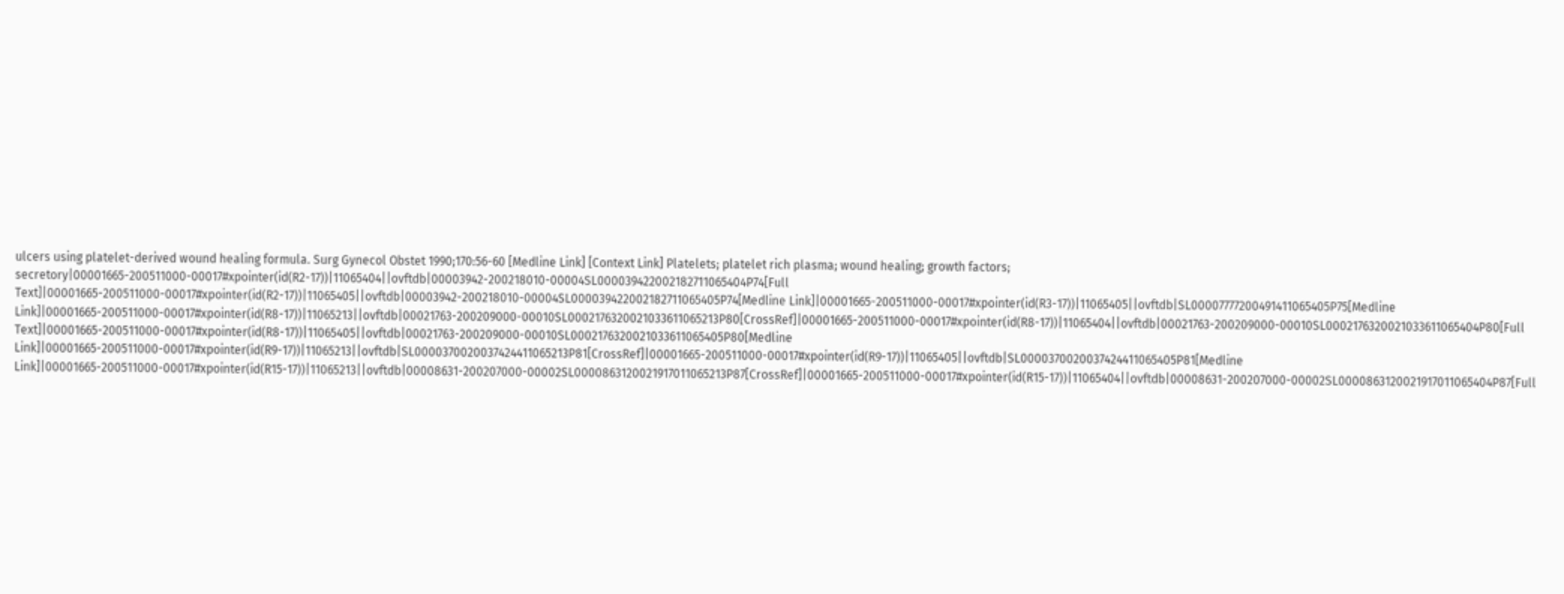ulcers using platelet-derived wound healing formula. Surg Gynecol Obstet 1990;170:56-60 [Medline Link] [Context Link] Platelets; platelet rich plasma; wound healing; growth factors; secretory|00001665-200511000-00017#xpointer(id(R2-17))|11065404||ovftdb|00003942-200218010-00004SL000039422002182711065404P74[Full Text]|00001665-200511000-00017#xpointer(id(R2-17))|11065405||ovftdb|00003942-200218010-00004SL000039422002182711065405P74[Medline Link]|00001665-200511000-00017#xpointer(id(R3-17))|11065405||ovftdb|SL00007777200491411065405P75[Medline Link]|00001665-200511000-00017#xpointer(id(R8-17))|11065213||ovftdb|00021763-200209000-00010SL0002176320021033611065213P80[CrossRef]|00001665-200511000-00017#xpointer(id(R8-17))|11065404||ovftdb|00021763-200209000-00010SL0002176320021033611065404P80[Full Text]|00001665-200511000-00017#xpointer(id(R8-17))|11065405||ovftdb|00021763-200209000-00010SL0002176320021033611065405P80[Medline Link]|00001665-200511000-00017#xpointer(id(R9-17))|11065213||ovftdb|SL0000370020037424411065213P81[CrossRef]|00001665-200511000-00017#xpointer(id(R9-17))|11065405||ovftdb|SL0000370020037424411065405P81[Medline Link]|00001665-200511000-00017#xpointer(id(R15-17))|11065213||ovftdb|00008631-200207000-00002SL0000863120021917011065213P87[CrossRef]|00001665-200511000-00017#xpointer(id(R15-17))|11065404||ovftdb|00008631-200207000-00002SL0000863120021917011065404P87[Full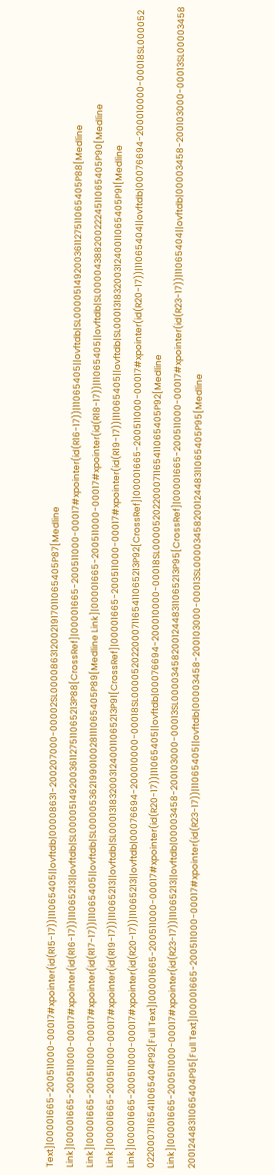Text]|00001665-200511000-00017#xpointer(id(R15-17))|11065405||ovftdb|00008631-200207000-00002SL0000863120021917011065405P87[Medline Link]|00001665-200511000-00017#xpointer(id(R16-17))|11065213||ovftdb|SL00005149200361127511065213P88[CrossRef]|00001665-200511000-00017#xpointer(id(R16-17))|11065405||ovftdb|SL00005149200361127511065405P88[Medline Link]|00001665-200511000-00017#xpointer(id(R17-17))|11065405||ovftdb|SL00005362199010028111065405P89[Medline Link]|00001665-200511000-00017#xpointer(id(R18-17))|11065405||ovftdb|SL000043882002224511065405P90[Medline Link]|00001665-200511000-00017#xpointer(id(R19-17))|11065213||ovftdb|SL0001318320031240011065213P91[CrossRef]|00001665-200511000-00017#xpointer(id(R19-17))|11065405||ovftdb|SL0001318320031240011065405P91[Medline Link]|00001665-200511000-00017#xpointer(id(R20-17))|11065213||ovftdb|00076694-200010000-00018SL00005202200071165411065213P92[CrossRef]|00001665-200511000-00017#xpointer(id(R20-17))|11065404||ovftdb|00076694-200010000-00018SL00005202200071165411065404P92[Full Text]|00001665-200511000-00017#xpointer(id(R20-17))|11065405||ovftdb|00076694-200010000-00018SL00005202200071165411065405P92[Medline Link]|00001665-200511000-00017#xpointer(id(R23-17))|11065213||ovftdb|00003458-200103000-00013SL0000345820012448311065213P95[CrossRef]|00001665-200511000-00017#xpointer(id(R23-17))|11065404||ovftdb|00003458-200103000-00013SL0000345820012448311065404P95[Full Text]|00001665-200511000-00017#xpointer(id(R23-17))|11065405||ovftdb|00003458-200103000-00013SL0000345820012448311065405P95[Medline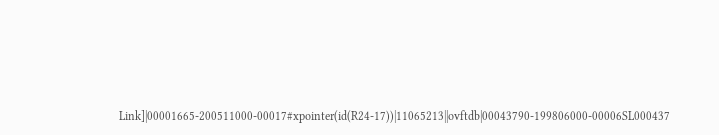Link]|00001665-200511000-00017#xpointer(id(R24-17))|11065213||ovftdb|00043790-199806000-00006SL000437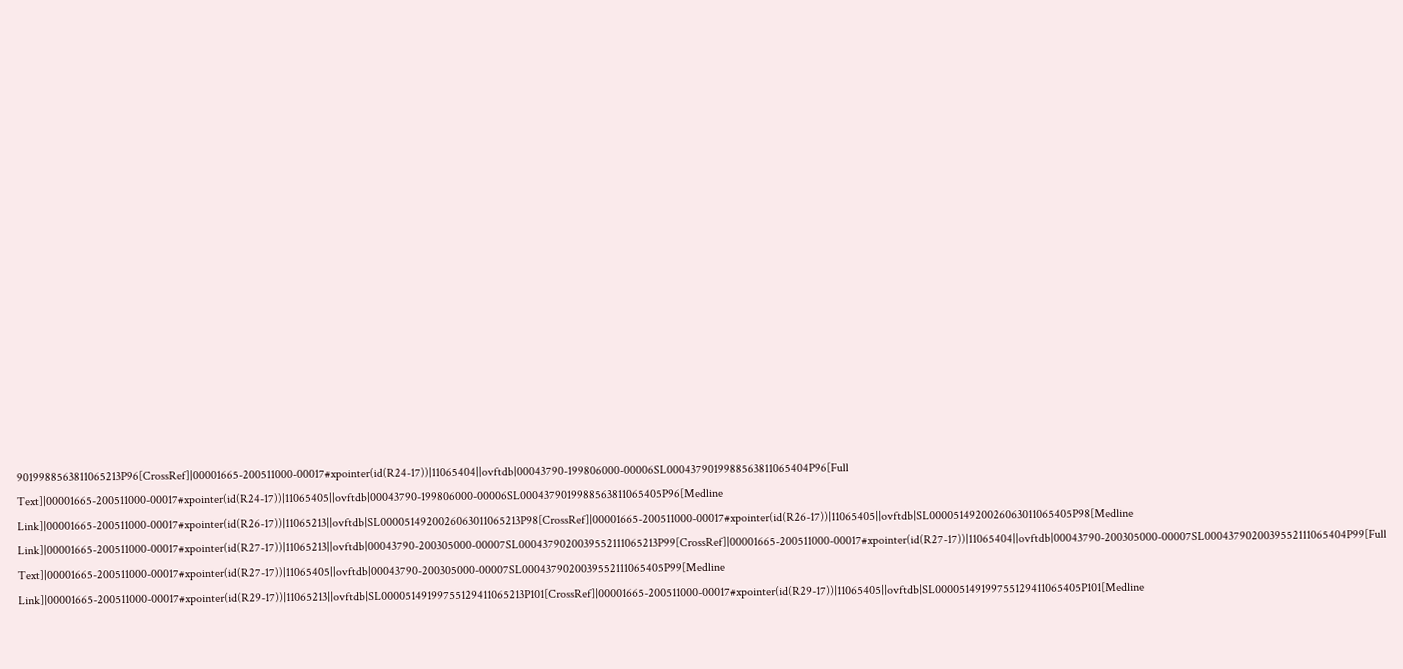9019988563811065213P96[CrossRef]|00001665-200511000-00017#xpointer(id(R24-17))|11065404||ovftdb|00043790-199806000-00006SL0004379019988563811065404P96[Full Text]|00001665-200511000-00017#xpointer(id(R24-17))|11065405||ovftdb|00043790-199806000-00006SL0004379019988563811065405P96[Medline Link]|00001665-200511000-00017#xpointer(id(R26-17))|11065213||ovftdb|SL0000514920026063011065213P98[CrossRef]|00001665-200511000-00017#xpointer(id(R26-17))|11065405||ovftdb|SL0000514920026063011065405P98[Medline Link]|00001665-200511000-00017#xpointer(id(R27-17))|11065213||ovftdb|00043790-200305000-00007SL0004379020039552111065213P99[CrossRef]|00001665-200511000-00017#xpointer(id(R27-17))|11065404||ovftdb|00043790-200305000-00007SL0004379020039552111065404P99[Full Text]|00001665-200511000-00017#xpointer(id(R27-17))|11065405||ovftdb|00043790-200305000-00007SL0004379020039552111065405P99[Medline Link]|00001665-200511000-00017#xpointer(id(R29-17))|11065213||ovftdb|SL00005149199755129411065213P101[CrossRef]|00001665-200511000-00017#xpointer(id(R29-17))|11065405||ovftdb|SL00005149199755129411065405P101[Medline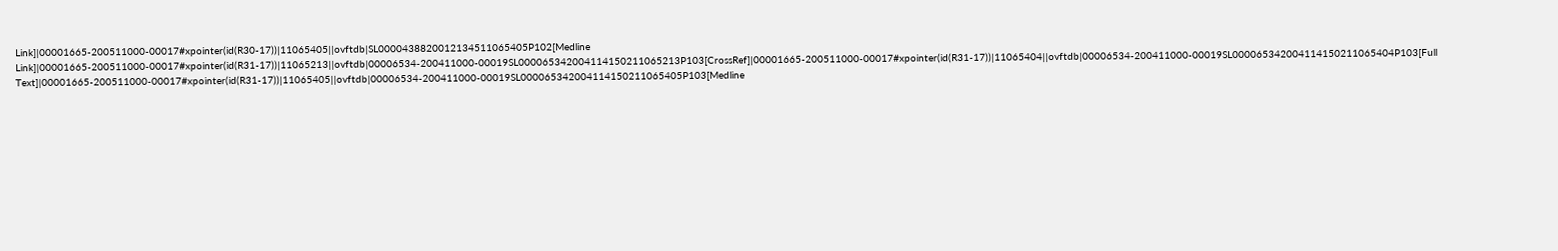Link]|00001665-200511000-00017#xpointer(id(R30-17))|11065405||ovftdb|SL0000438820012134511065405P102[Medline Link]|00001665-200511000-00017#xpointer(id(R31-17))|11065213||ovftdb|00006534-200411000-00019SL000065342004114150211065213P103[CrossRef]|00001665-200511000-00017#xpointer(id(R31-17))|11065404||ovftdb|00006534-200411000-00019SL000065342004114150211065404P103[Full Text]|00001665-200511000-00017#xpointer(id(R31-17))|11065405||ovftdb|00006534-200411000-00019SL000065342004114150211065405P103[Medline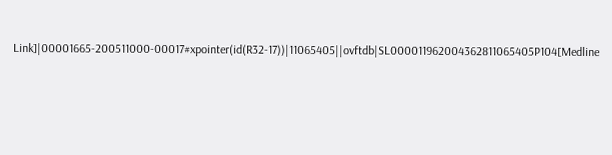Link]|00001665-200511000-00017#xpointer(id(R32-17))|11065405||ovftdb|SL000011962004362811065405P104[Medline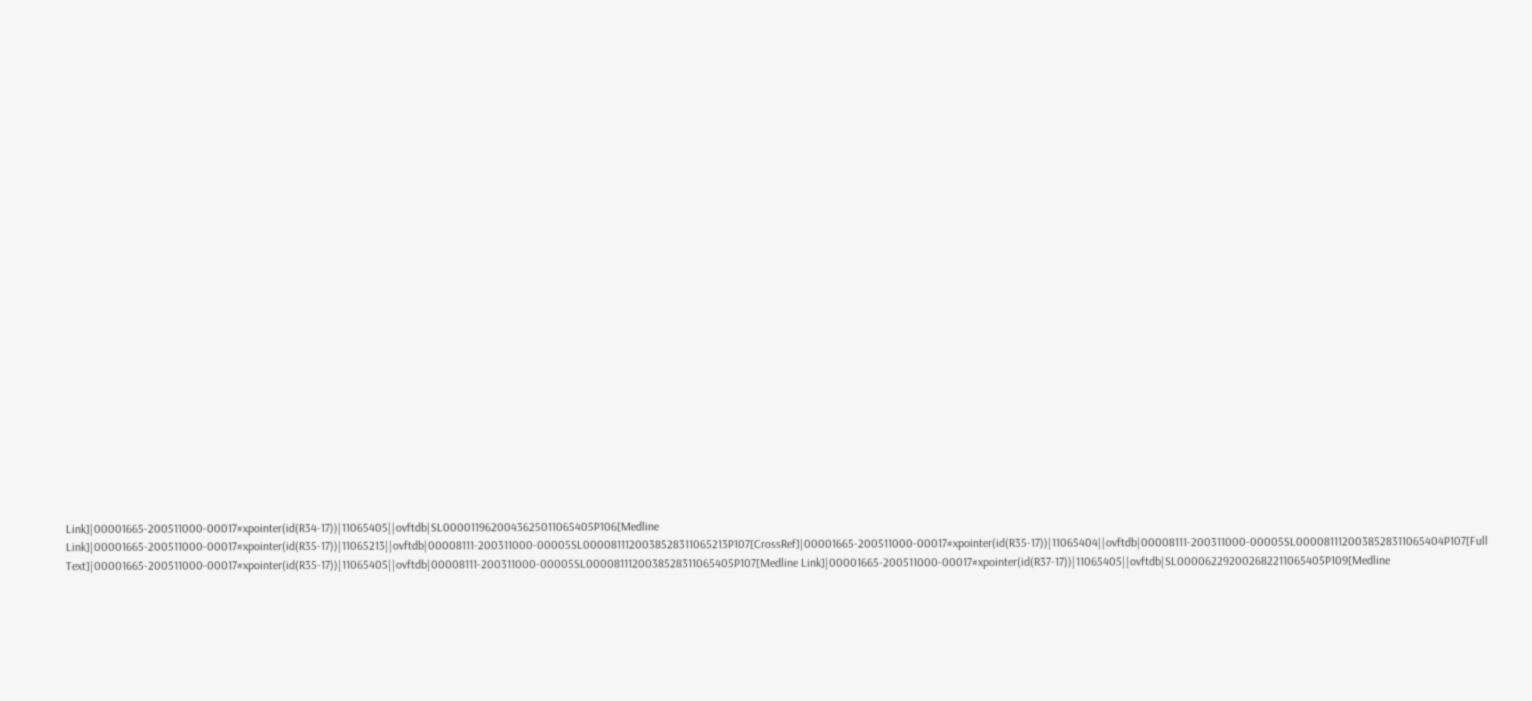Link]|00001665-200511000-00017#xpointer(id(R34-17))|11065405||ovftdb|SL0000119620043625011065405P106[Medline Link]|00001665-200511000-00017#xpointer(id(R35-17))|11065213||ovftdb|00008111-200311000-00005SL0000811120038528311065213P107[CrossRef]|00001665-200511000-00017#xpointer(id(R35-17))|11065404||ovftdb|00008111-200311000-00005SL0000811120038528311065404P107[Full Text]|00001665-200511000-00017#xpointer(id(R35-17))|11065405||ovftdb|00008111-200311000-00005SL0000811120038528311065405P107[Medline Link]|00001665-200511000-00017#xpointer(id(R37-17))|11065405||ovftdb|SL000062292002682211065405P109[Medline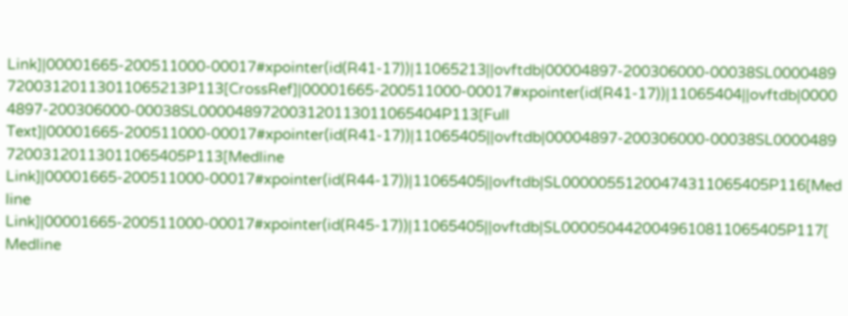Link]|00001665-200511000-00017#xpointer(id(R41-17))|11065213||ovftdb|00004897-200306000-00038SL000048972003120113011065213P113[CrossRef]|00001665-200511000-00017#xpointer(id(R41-17))|11065404||ovftdb|00004897-200306000-00038SL000048972003120113011065404P113[Full Text]|00001665-200511000-00017#xpointer(id(R41-17))|11065405||ovftdb|00004897-200306000-00038SL000048972003120113011065405P113[Medline Link]|00001665-200511000-00017#xpointer(id(R44-17))|11065405||ovftdb|SL00000551200474311065405P116[Medline Link]|00001665-200511000-00017#xpointer(id(R45-17))|11065405||ovftdb|SL0000504420049610811065405P117[Medline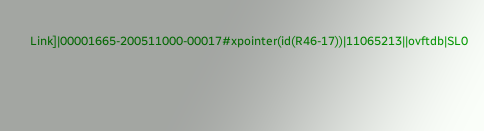Link]|00001665-200511000-00017#xpointer(id(R46-17))|11065213||ovftdb|SL0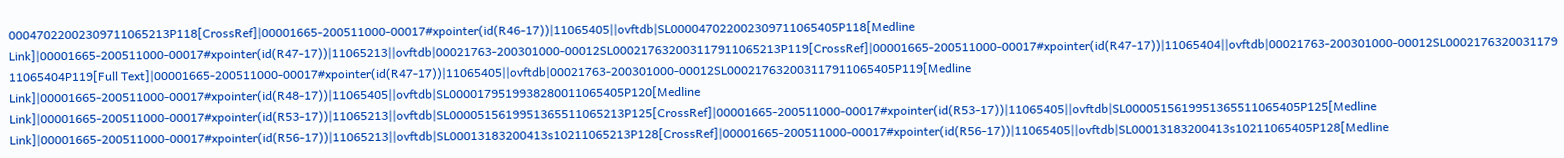00047022002309711065213P118[CrossRef]|00001665-200511000-00017#xpointer(id(R46-17))|11065405||ovftdb|SL000047022002309711065405P118[Medline Link]|00001665-200511000-00017#xpointer(id(R47-17))|11065213||ovftdb|00021763-200301000-00012SL000217632003117911065213P119[CrossRef]|00001665-200511000-00017#xpointer(id(R47-17))|11065404||ovftdb|00021763-200301000-00012SL000217632003117911065404P119[Full Text]|00001665-200511000-00017#xpointer(id(R47-17))|11065405||ovftdb|00021763-200301000-00012SL000217632003117911065405P119[Medline Link]|00001665-200511000-00017#xpointer(id(R48-17))|11065405||ovftdb|SL0000179519938280011065405P120[Medline Link]|00001665-200511000-00017#xpointer(id(R53-17))|11065213||ovftdb|SL0000515619951365511065213P125[CrossRef]|00001665-200511000-00017#xpointer(id(R53-17))|11065405||ovftdb|SL0000515619951365511065405P125[Medline Link]|00001665-200511000-00017#xpointer(id(R56-17))|11065213||ovftdb|SL00013183200413s10211065213P128[CrossRef]|00001665-200511000-00017#xpointer(id(R56-17))|11065405||ovftdb|SL00013183200413s10211065405P128[Medline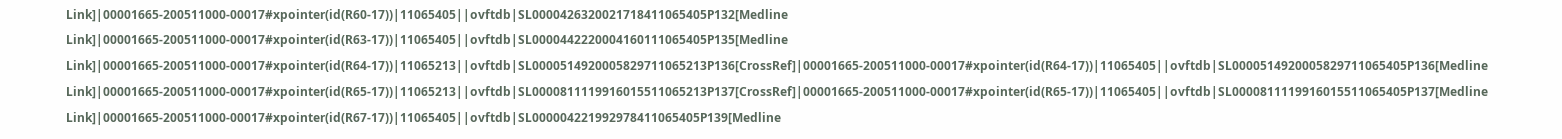Link]|00001665-200511000-00017#xpointer(id(R60-17))|11065405||ovftdb|SL0000426320021718411065405P132[Medline Link]|00001665-200511000-00017#xpointer(id(R63-17))|11065405||ovftdb|SL0000442220004160111065405P135[Medline Link]|00001665-200511000-00017#xpointer(id(R64-17))|11065213||ovftdb|SL0000514920005829711065213P136[CrossRef]|00001665-200511000-00017#xpointer(id(R64-17))|11065405||ovftdb|SL0000514920005829711065405P136[Medline Link]|00001665-200511000-00017#xpointer(id(R65-17))|11065213||ovftdb|SL0000811119916015511065213P137[CrossRef]|00001665-200511000-00017#xpointer(id(R65-17))|11065405||ovftdb|SL0000811119916015511065405P137[Medline Link]|00001665-200511000-00017#xpointer(id(R67-17))|11065405||ovftdb|SL000004221992978411065405P139[Medline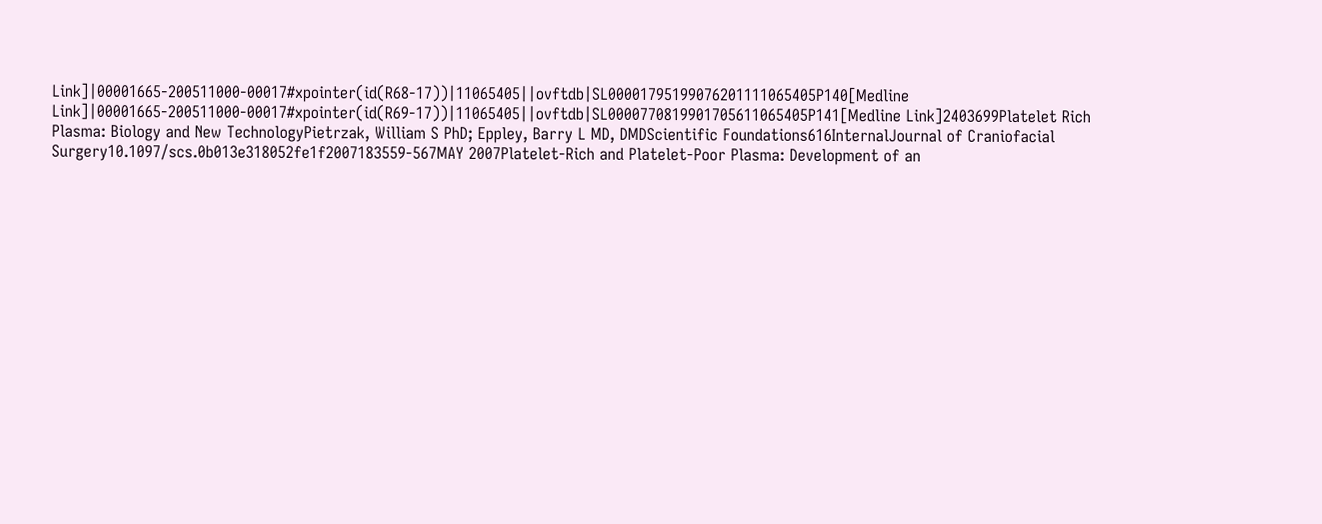Link]|00001665-200511000-00017#xpointer(id(R68-17))|11065405||ovftdb|SL00001795199076201111065405P140[Medline Link]|00001665-200511000-00017#xpointer(id(R69-17))|11065405||ovftdb|SL0000770819901705611065405P141[Medline Link]2403699Platelet Rich Plasma: Biology and New TechnologyPietrzak, William S PhD; Eppley, Barry L MD, DMDScientific Foundations616InternalJournal of Craniofacial Surgery10.1097/scs.0b013e318052fe1f2007183559-567MAY 2007Platelet-Rich and Platelet-Poor Plasma: Development of an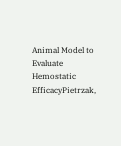Animal Model to Evaluate Hemostatic EfficacyPietrzak,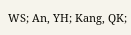WS; An, YH; Kang, QK;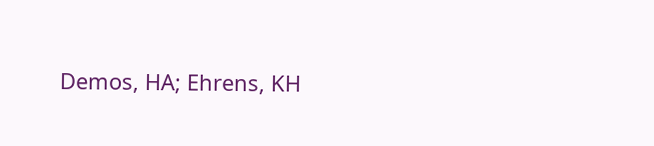Demos, HA; Ehrens, KH